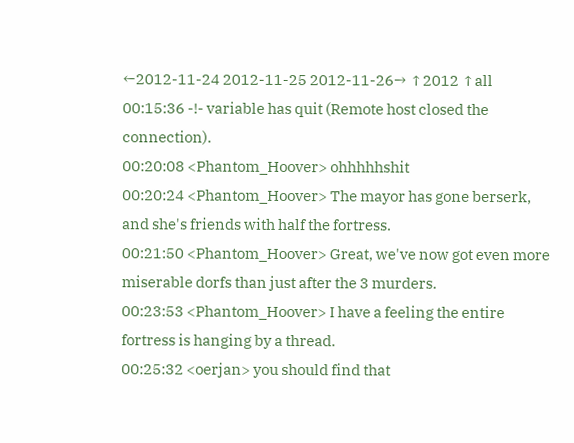←2012-11-24 2012-11-25 2012-11-26→ ↑2012 ↑all
00:15:36 -!- variable has quit (Remote host closed the connection).
00:20:08 <Phantom_Hoover> ohhhhhshit
00:20:24 <Phantom_Hoover> The mayor has gone berserk, and she's friends with half the fortress.
00:21:50 <Phantom_Hoover> Great, we've now got even more miserable dorfs than just after the 3 murders.
00:23:53 <Phantom_Hoover> I have a feeling the entire fortress is hanging by a thread.
00:25:32 <oerjan> you should find that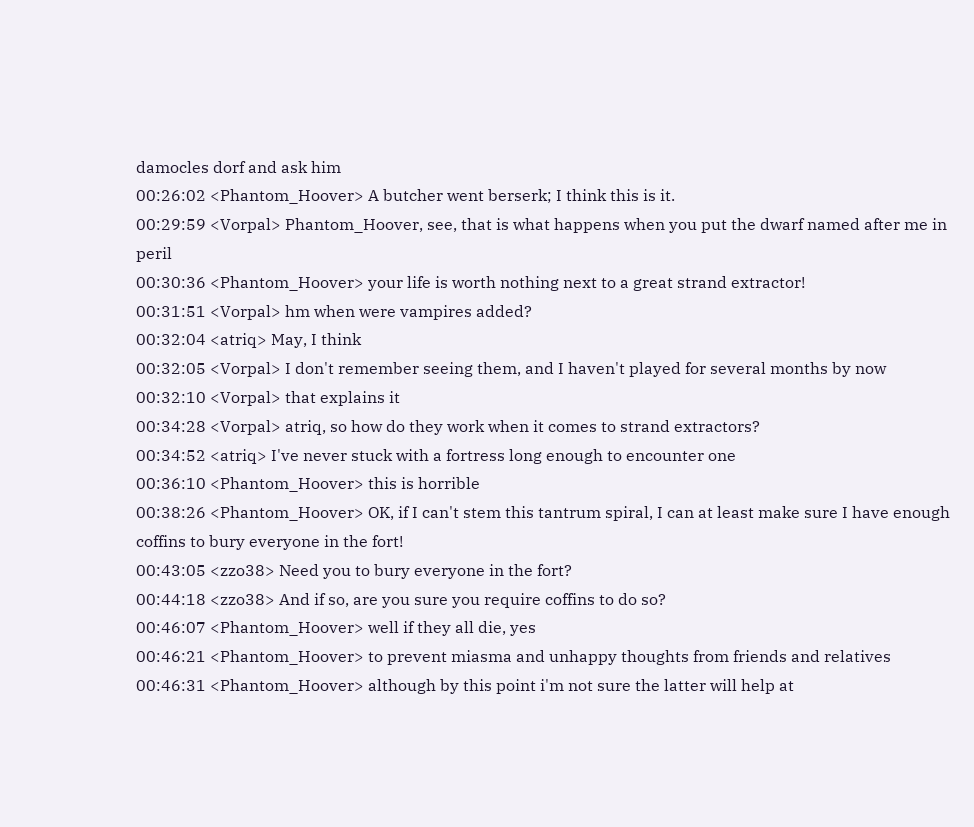damocles dorf and ask him
00:26:02 <Phantom_Hoover> A butcher went berserk; I think this is it.
00:29:59 <Vorpal> Phantom_Hoover, see, that is what happens when you put the dwarf named after me in peril
00:30:36 <Phantom_Hoover> your life is worth nothing next to a great strand extractor!
00:31:51 <Vorpal> hm when were vampires added?
00:32:04 <atriq> May, I think
00:32:05 <Vorpal> I don't remember seeing them, and I haven't played for several months by now
00:32:10 <Vorpal> that explains it
00:34:28 <Vorpal> atriq, so how do they work when it comes to strand extractors?
00:34:52 <atriq> I've never stuck with a fortress long enough to encounter one
00:36:10 <Phantom_Hoover> this is horrible
00:38:26 <Phantom_Hoover> OK, if I can't stem this tantrum spiral, I can at least make sure I have enough coffins to bury everyone in the fort!
00:43:05 <zzo38> Need you to bury everyone in the fort?
00:44:18 <zzo38> And if so, are you sure you require coffins to do so?
00:46:07 <Phantom_Hoover> well if they all die, yes
00:46:21 <Phantom_Hoover> to prevent miasma and unhappy thoughts from friends and relatives
00:46:31 <Phantom_Hoover> although by this point i'm not sure the latter will help at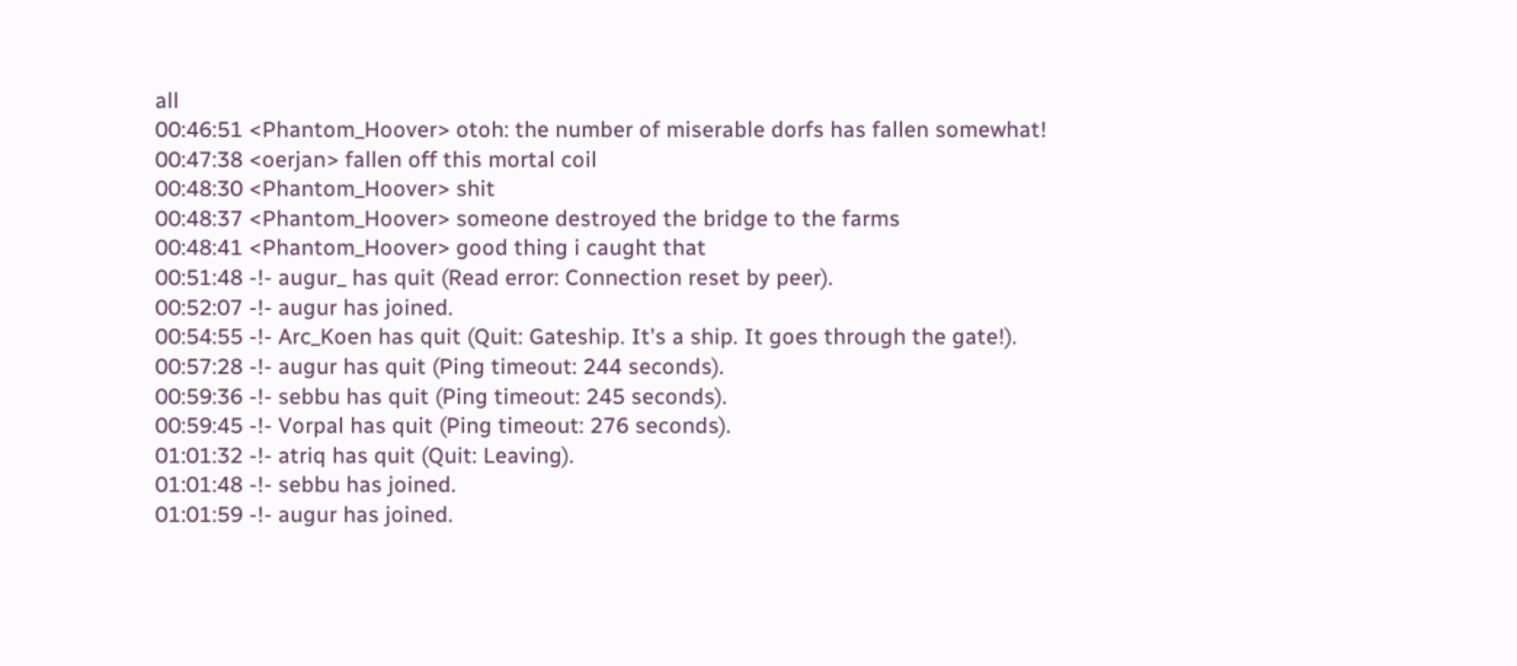all
00:46:51 <Phantom_Hoover> otoh: the number of miserable dorfs has fallen somewhat!
00:47:38 <oerjan> fallen off this mortal coil
00:48:30 <Phantom_Hoover> shit
00:48:37 <Phantom_Hoover> someone destroyed the bridge to the farms
00:48:41 <Phantom_Hoover> good thing i caught that
00:51:48 -!- augur_ has quit (Read error: Connection reset by peer).
00:52:07 -!- augur has joined.
00:54:55 -!- Arc_Koen has quit (Quit: Gateship. It's a ship. It goes through the gate!).
00:57:28 -!- augur has quit (Ping timeout: 244 seconds).
00:59:36 -!- sebbu has quit (Ping timeout: 245 seconds).
00:59:45 -!- Vorpal has quit (Ping timeout: 276 seconds).
01:01:32 -!- atriq has quit (Quit: Leaving).
01:01:48 -!- sebbu has joined.
01:01:59 -!- augur has joined.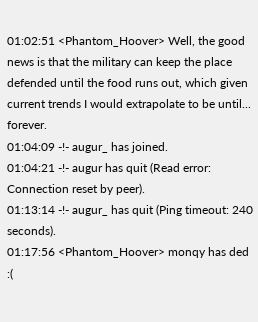01:02:51 <Phantom_Hoover> Well, the good news is that the military can keep the place defended until the food runs out, which given current trends I would extrapolate to be until... forever.
01:04:09 -!- augur_ has joined.
01:04:21 -!- augur has quit (Read error: Connection reset by peer).
01:13:14 -!- augur_ has quit (Ping timeout: 240 seconds).
01:17:56 <Phantom_Hoover> monqy has ded :(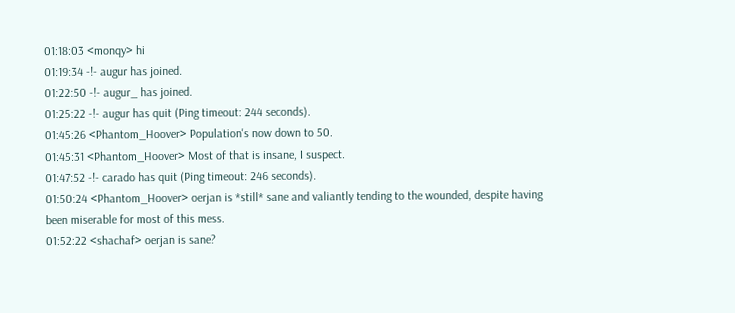01:18:03 <monqy> hi
01:19:34 -!- augur has joined.
01:22:50 -!- augur_ has joined.
01:25:22 -!- augur has quit (Ping timeout: 244 seconds).
01:45:26 <Phantom_Hoover> Population's now down to 50.
01:45:31 <Phantom_Hoover> Most of that is insane, I suspect.
01:47:52 -!- carado has quit (Ping timeout: 246 seconds).
01:50:24 <Phantom_Hoover> oerjan is *still* sane and valiantly tending to the wounded, despite having been miserable for most of this mess.
01:52:22 <shachaf> oerjan is sane?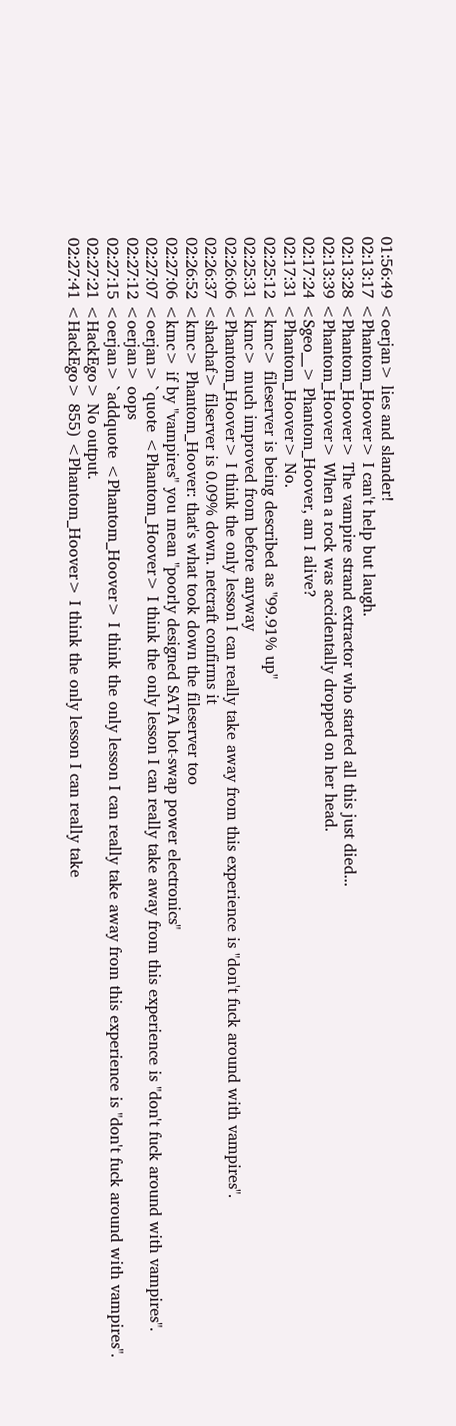01:56:49 <oerjan> lies and slander!
02:13:17 <Phantom_Hoover> I can't help but laugh.
02:13:28 <Phantom_Hoover> The vampire strand extractor who started all this just died...
02:13:39 <Phantom_Hoover> When a rock was accidentally dropped on her head.
02:17:24 <Sgeo__> Phantom_Hoover, am I alive?
02:17:31 <Phantom_Hoover> No.
02:25:12 <kmc> fileserver is being described as "99.91% up"
02:25:31 <kmc> much improved from before anyway
02:26:06 <Phantom_Hoover> I think the only lesson I can really take away from this experience is "don't fuck around with vampires".
02:26:37 <shachaf> filserver is 0.09% down. netcraft confirms it
02:26:52 <kmc> Phantom_Hoover: that's what took down the fileserver too
02:27:06 <kmc> if by "vampires" you mean "poorly designed SATA hot-swap power electronics"
02:27:07 <oerjan> `quote <Phantom_Hoover> I think the only lesson I can really take away from this experience is "don't fuck around with vampires".
02:27:12 <oerjan> oops
02:27:15 <oerjan> `addquote <Phantom_Hoover> I think the only lesson I can really take away from this experience is "don't fuck around with vampires".
02:27:21 <HackEgo> No output.
02:27:41 <HackEgo> 855) <Phantom_Hoover> I think the only lesson I can really take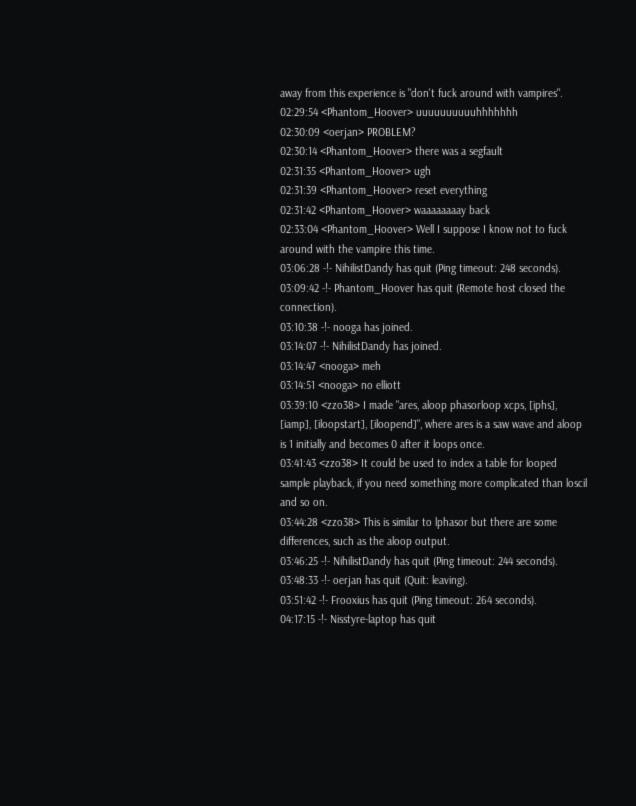away from this experience is "don't fuck around with vampires".
02:29:54 <Phantom_Hoover> uuuuuuuuuuhhhhhhh
02:30:09 <oerjan> PROBLEM?
02:30:14 <Phantom_Hoover> there was a segfault
02:31:35 <Phantom_Hoover> ugh
02:31:39 <Phantom_Hoover> reset everything
02:31:42 <Phantom_Hoover> waaaaaaaay back
02:33:04 <Phantom_Hoover> Well I suppose I know not to fuck around with the vampire this time.
03:06:28 -!- NihilistDandy has quit (Ping timeout: 248 seconds).
03:09:42 -!- Phantom_Hoover has quit (Remote host closed the connection).
03:10:38 -!- nooga has joined.
03:14:07 -!- NihilistDandy has joined.
03:14:47 <nooga> meh
03:14:51 <nooga> no elliott
03:39:10 <zzo38> I made "ares, aloop phasorloop xcps, [iphs], [iamp], [iloopstart], [iloopend]", where ares is a saw wave and aloop is 1 initially and becomes 0 after it loops once.
03:41:43 <zzo38> It could be used to index a table for looped sample playback, if you need something more complicated than loscil and so on.
03:44:28 <zzo38> This is similar to lphasor but there are some differences, such as the aloop output.
03:46:25 -!- NihilistDandy has quit (Ping timeout: 244 seconds).
03:48:33 -!- oerjan has quit (Quit: leaving).
03:51:42 -!- Frooxius has quit (Ping timeout: 264 seconds).
04:17:15 -!- Nisstyre-laptop has quit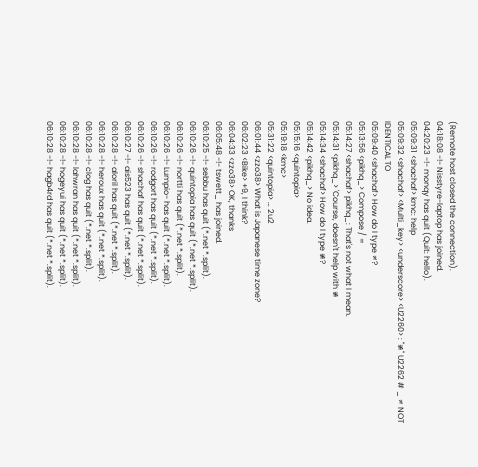(Remote host closed the connection).
04:18:08 -!- Nisstyre-laptop has joined.
04:20:23 -!- monqy has quit (Quit: hello).
05:09:31 <shachaf> kmc: help
05:09:32 <shachaf> <Multi_key> <underscore> <U2260> : "≢" U2262 # _ ≠ NOT IDENTICAL TO
05:09:40 <shachaf> How do I type ≠?
05:13:56 <pikhq_> Compose / =
05:14:27 <shachaf> pikhq_: That's not what I mean.
05:14:31 <pikhq_> 'Course, doesn't help with ≢
05:14:34 <shachaf> How do I type ≢?
05:14:42 <pikhq_> No idea.
05:15:16 <quintopia>
05:19:18 <kmc>
05:31:22 <quintopia> … 2u2
06:01:44 <zzo38> What is Japanese time zone?
06:02:23 <Bike> +9, I think?
06:04:33 <zzo38> OK, thanks
06:05:48 -!- tswett_ has joined.
06:10:25 -!- sebbu has quit (*.net *.split).
06:10:26 -!- quintopia has quit (*.net *.split).
06:10:26 -!- nortti has quit (*.net *.split).
06:10:26 -!- Lumpio- has quit (*.net *.split).
06:10:26 -!- rodgort has quit (*.net *.split).
06:10:26 -!- shachaf has quit (*.net *.split).
06:10:27 -!- ais523 has quit (*.net *.split).
06:10:28 -!- aloril has quit (*.net *.split).
06:10:28 -!- heroux has quit (*.net *.split).
06:10:28 -!- clog has quit (*.net *.split).
06:10:28 -!- lahwran has quit (*.net *.split).
06:10:28 -!- hogeyui has quit (*.net *.split).
06:10:28 -!- hagb4rd has quit (*.net *.split).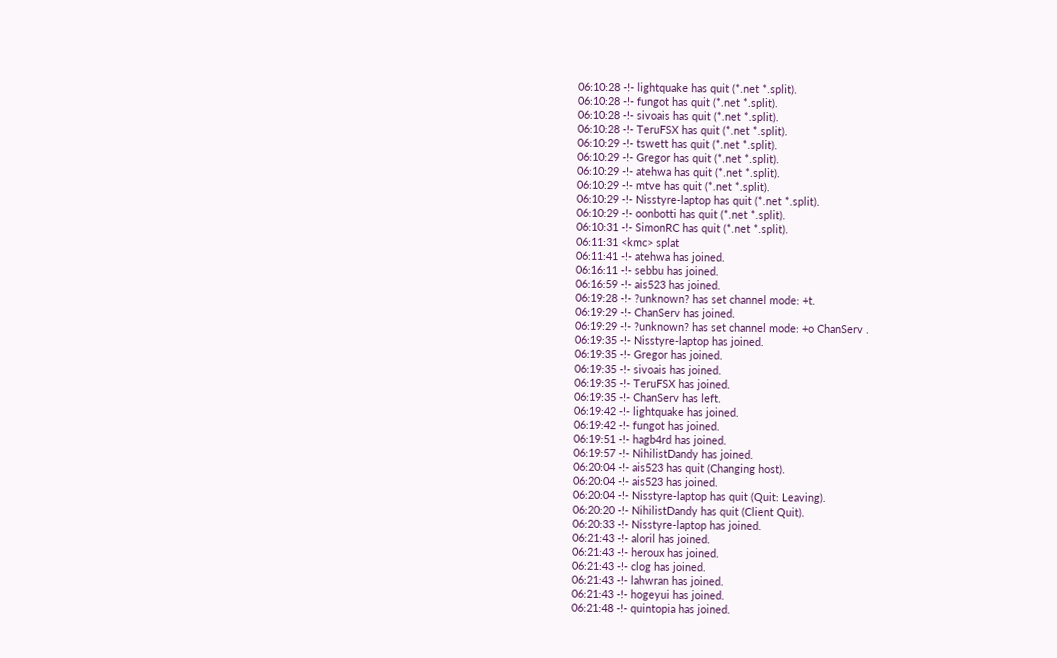06:10:28 -!- lightquake has quit (*.net *.split).
06:10:28 -!- fungot has quit (*.net *.split).
06:10:28 -!- sivoais has quit (*.net *.split).
06:10:28 -!- TeruFSX has quit (*.net *.split).
06:10:29 -!- tswett has quit (*.net *.split).
06:10:29 -!- Gregor has quit (*.net *.split).
06:10:29 -!- atehwa has quit (*.net *.split).
06:10:29 -!- mtve has quit (*.net *.split).
06:10:29 -!- Nisstyre-laptop has quit (*.net *.split).
06:10:29 -!- oonbotti has quit (*.net *.split).
06:10:31 -!- SimonRC has quit (*.net *.split).
06:11:31 <kmc> splat
06:11:41 -!- atehwa has joined.
06:16:11 -!- sebbu has joined.
06:16:59 -!- ais523 has joined.
06:19:28 -!- ?unknown? has set channel mode: +t.
06:19:29 -!- ChanServ has joined.
06:19:29 -!- ?unknown? has set channel mode: +o ChanServ .
06:19:35 -!- Nisstyre-laptop has joined.
06:19:35 -!- Gregor has joined.
06:19:35 -!- sivoais has joined.
06:19:35 -!- TeruFSX has joined.
06:19:35 -!- ChanServ has left.
06:19:42 -!- lightquake has joined.
06:19:42 -!- fungot has joined.
06:19:51 -!- hagb4rd has joined.
06:19:57 -!- NihilistDandy has joined.
06:20:04 -!- ais523 has quit (Changing host).
06:20:04 -!- ais523 has joined.
06:20:04 -!- Nisstyre-laptop has quit (Quit: Leaving).
06:20:20 -!- NihilistDandy has quit (Client Quit).
06:20:33 -!- Nisstyre-laptop has joined.
06:21:43 -!- aloril has joined.
06:21:43 -!- heroux has joined.
06:21:43 -!- clog has joined.
06:21:43 -!- lahwran has joined.
06:21:43 -!- hogeyui has joined.
06:21:48 -!- quintopia has joined.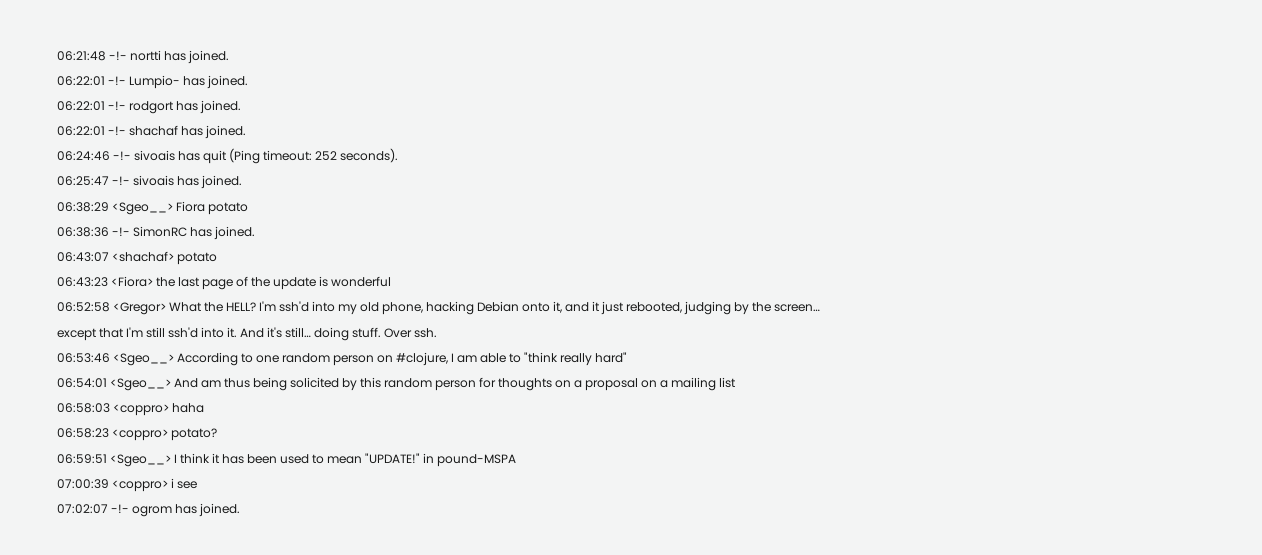06:21:48 -!- nortti has joined.
06:22:01 -!- Lumpio- has joined.
06:22:01 -!- rodgort has joined.
06:22:01 -!- shachaf has joined.
06:24:46 -!- sivoais has quit (Ping timeout: 252 seconds).
06:25:47 -!- sivoais has joined.
06:38:29 <Sgeo__> Fiora potato
06:38:36 -!- SimonRC has joined.
06:43:07 <shachaf> potato
06:43:23 <Fiora> the last page of the update is wonderful
06:52:58 <Gregor> What the HELL? I'm ssh'd into my old phone, hacking Debian onto it, and it just rebooted, judging by the screen… except that I'm still ssh'd into it. And it's still… doing stuff. Over ssh.
06:53:46 <Sgeo__> According to one random person on #clojure, I am able to "think really hard"
06:54:01 <Sgeo__> And am thus being solicited by this random person for thoughts on a proposal on a mailing list
06:58:03 <coppro> haha
06:58:23 <coppro> potato?
06:59:51 <Sgeo__> I think it has been used to mean "UPDATE!" in pound-MSPA
07:00:39 <coppro> i see
07:02:07 -!- ogrom has joined.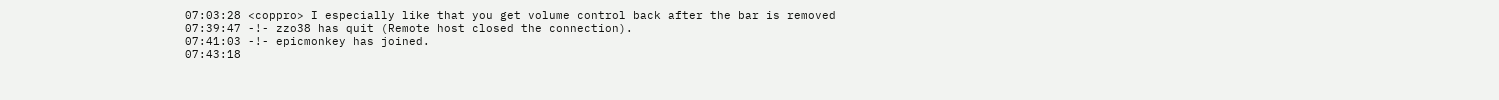07:03:28 <coppro> I especially like that you get volume control back after the bar is removed
07:39:47 -!- zzo38 has quit (Remote host closed the connection).
07:41:03 -!- epicmonkey has joined.
07:43:18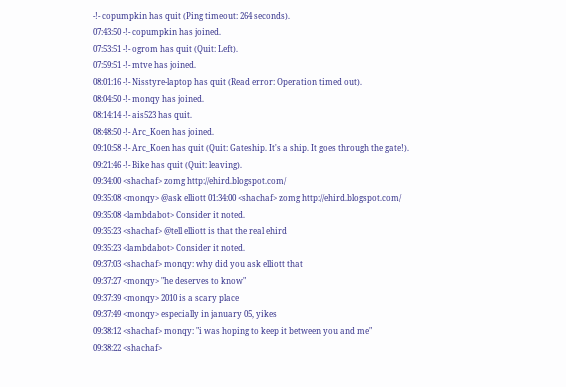-!- copumpkin has quit (Ping timeout: 264 seconds).
07:43:50 -!- copumpkin has joined.
07:53:51 -!- ogrom has quit (Quit: Left).
07:59:51 -!- mtve has joined.
08:01:16 -!- Nisstyre-laptop has quit (Read error: Operation timed out).
08:04:50 -!- monqy has joined.
08:14:14 -!- ais523 has quit.
08:48:50 -!- Arc_Koen has joined.
09:10:58 -!- Arc_Koen has quit (Quit: Gateship. It's a ship. It goes through the gate!).
09:21:46 -!- Bike has quit (Quit: leaving).
09:34:00 <shachaf> zomg http://ehird.blogspot.com/
09:35:08 <monqy> @ask elliott 01:34:00 <shachaf> zomg http://ehird.blogspot.com/
09:35:08 <lambdabot> Consider it noted.
09:35:23 <shachaf> @tell elliott is that the real ehird
09:35:23 <lambdabot> Consider it noted.
09:37:03 <shachaf> monqy: why did you ask elliott that
09:37:27 <monqy> "he deserves to know"
09:37:39 <monqy> 2010 is a scary place
09:37:49 <monqy> especially in january 05, yikes
09:38:12 <shachaf> monqy: "i was hoping to keep it between you and me"
09:38:22 <shachaf>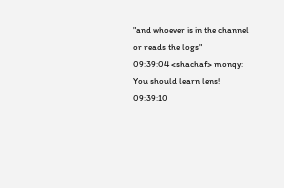"and whoever is in the channel or reads the logs"
09:39:04 <shachaf> monqy: You should learn lens!
09:39:10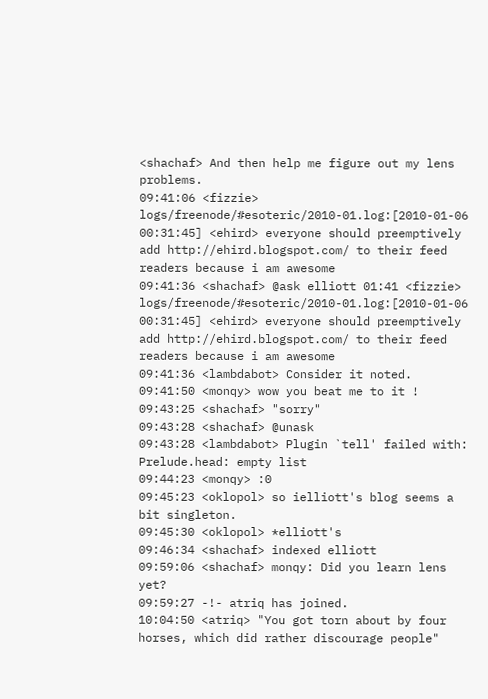<shachaf> And then help me figure out my lens problems.
09:41:06 <fizzie> logs/freenode/#esoteric/2010-01.log:[2010-01-06 00:31:45] <ehird> everyone should preemptively add http://ehird.blogspot.com/ to their feed readers because i am awesome
09:41:36 <shachaf> @ask elliott 01:41 <fizzie> logs/freenode/#esoteric/2010-01.log:[2010-01-06 00:31:45] <ehird> everyone should preemptively add http://ehird.blogspot.com/ to their feed readers because i am awesome
09:41:36 <lambdabot> Consider it noted.
09:41:50 <monqy> wow you beat me to it !
09:43:25 <shachaf> "sorry"
09:43:28 <shachaf> @unask
09:43:28 <lambdabot> Plugin `tell' failed with: Prelude.head: empty list
09:44:23 <monqy> :0
09:45:23 <oklopol> so ielliott's blog seems a bit singleton.
09:45:30 <oklopol> *elliott's
09:46:34 <shachaf> indexed elliott
09:59:06 <shachaf> monqy: Did you learn lens yet?
09:59:27 -!- atriq has joined.
10:04:50 <atriq> "You got torn about by four horses, which did rather discourage people"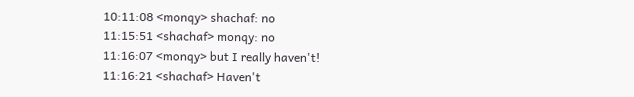10:11:08 <monqy> shachaf: no
11:15:51 <shachaf> monqy: no
11:16:07 <monqy> but I really haven't!
11:16:21 <shachaf> Haven't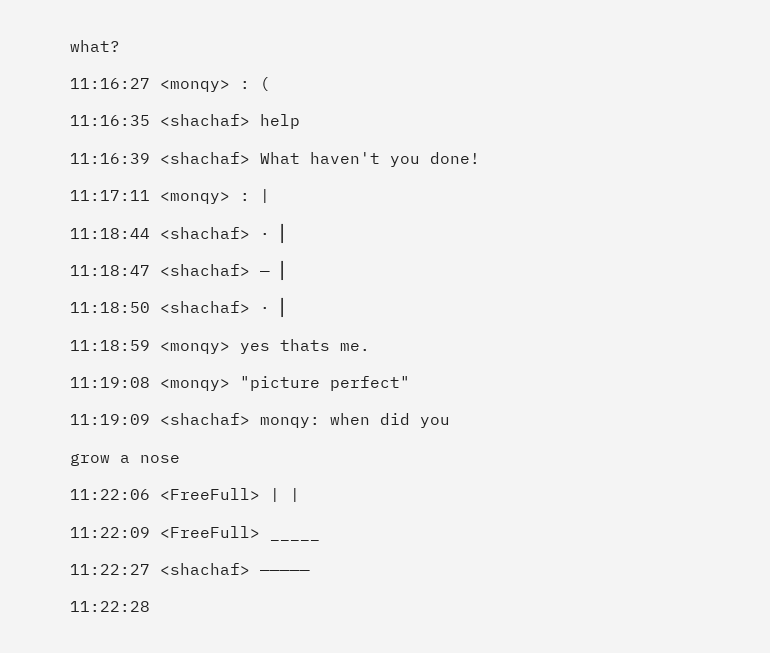what?
11:16:27 <monqy> : (
11:16:35 <shachaf> help
11:16:39 <shachaf> What haven't you done!
11:17:11 <monqy> : |
11:18:44 <shachaf> · ⎜
11:18:47 <shachaf> — ⎜
11:18:50 <shachaf> · ⎜
11:18:59 <monqy> yes thats me.
11:19:08 <monqy> "picture perfect"
11:19:09 <shachaf> monqy: when did you grow a nose
11:22:06 <FreeFull> | |
11:22:09 <FreeFull> _____
11:22:27 <shachaf> —————
11:22:28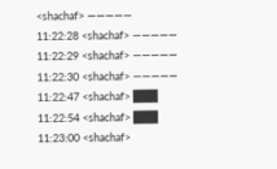<shachaf> —————
11:22:28 <shachaf> —————
11:22:29 <shachaf> —————
11:22:30 <shachaf> —————
11:22:47 <shachaf> ███
11:22:54 <shachaf> ███
11:23:00 <shachaf>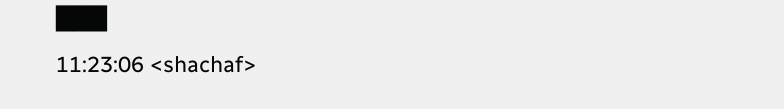███
11:23:06 <shachaf>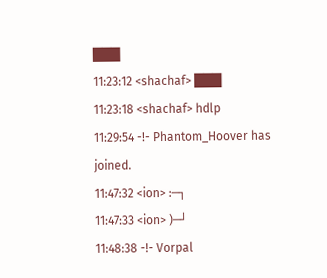███
11:23:12 <shachaf> ███
11:23:18 <shachaf> hdlp
11:29:54 -!- Phantom_Hoover has joined.
11:47:32 <ion> :─┐
11:47:33 <ion> )─┘
11:48:38 -!- Vorpal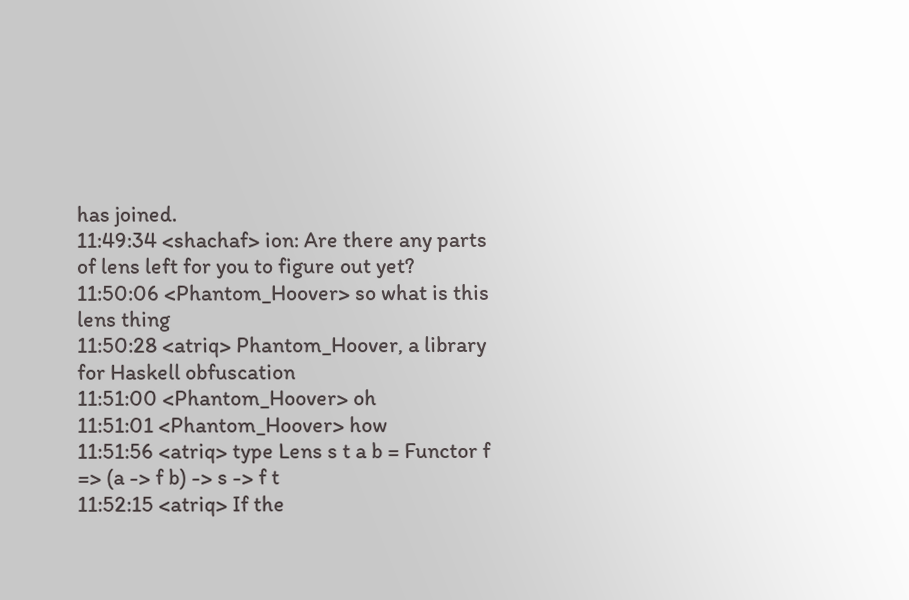has joined.
11:49:34 <shachaf> ion: Are there any parts of lens left for you to figure out yet?
11:50:06 <Phantom_Hoover> so what is this lens thing
11:50:28 <atriq> Phantom_Hoover, a library for Haskell obfuscation
11:51:00 <Phantom_Hoover> oh
11:51:01 <Phantom_Hoover> how
11:51:56 <atriq> type Lens s t a b = Functor f => (a -> f b) -> s -> f t
11:52:15 <atriq> If the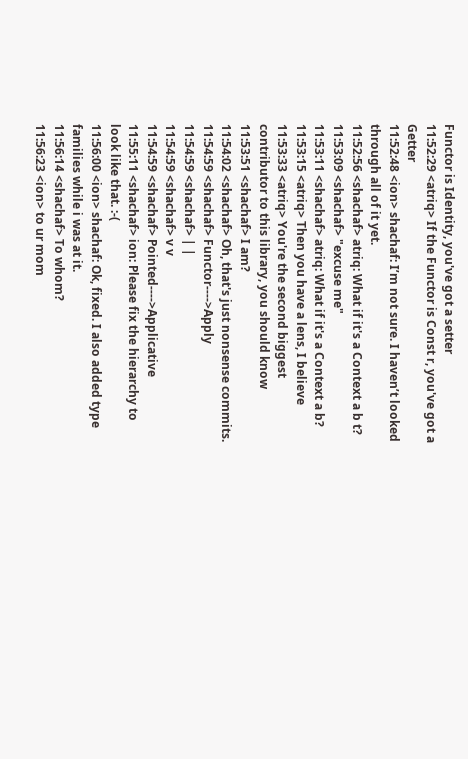Functor is Identity, you've got a setter
11:52:29 <atriq> If the Functor is Const r, you've got a Getter
11:52:48 <ion> shachaf: I’m not sure. I haven’t looked through all of it yet.
11:52:56 <shachaf> atriq: What if it's a Context a b t?
11:53:09 <shachaf> "excuse me"
11:53:11 <shachaf> atriq: What if it's a Context a b?
11:53:15 <atriq> Then you have a lens, I believe
11:53:33 <atriq> You're the second biggest contributor to this library, you should know
11:53:51 <shachaf> I am?
11:54:02 <shachaf> Oh, that's just nonsense commits.
11:54:59 <shachaf> Functor---->Apply
11:54:59 <shachaf> | |
11:54:59 <shachaf> v v
11:54:59 <shachaf> Pointed---->Applicative
11:55:11 <shachaf> ion: Please fix the hierarchy to look like that. :-(
11:56:00 <ion> shachaf: Ok, fixed. I also added type families while i was at it.
11:56:14 <shachaf> To whom?
11:56:23 <ion> to ur mom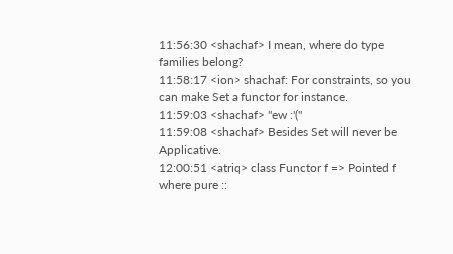11:56:30 <shachaf> I mean, where do type families belong?
11:58:17 <ion> shachaf: For constraints, so you can make Set a functor for instance.
11:59:03 <shachaf> "ew :'("
11:59:08 <shachaf> Besides Set will never be Applicative.
12:00:51 <atriq> class Functor f => Pointed f where pure ::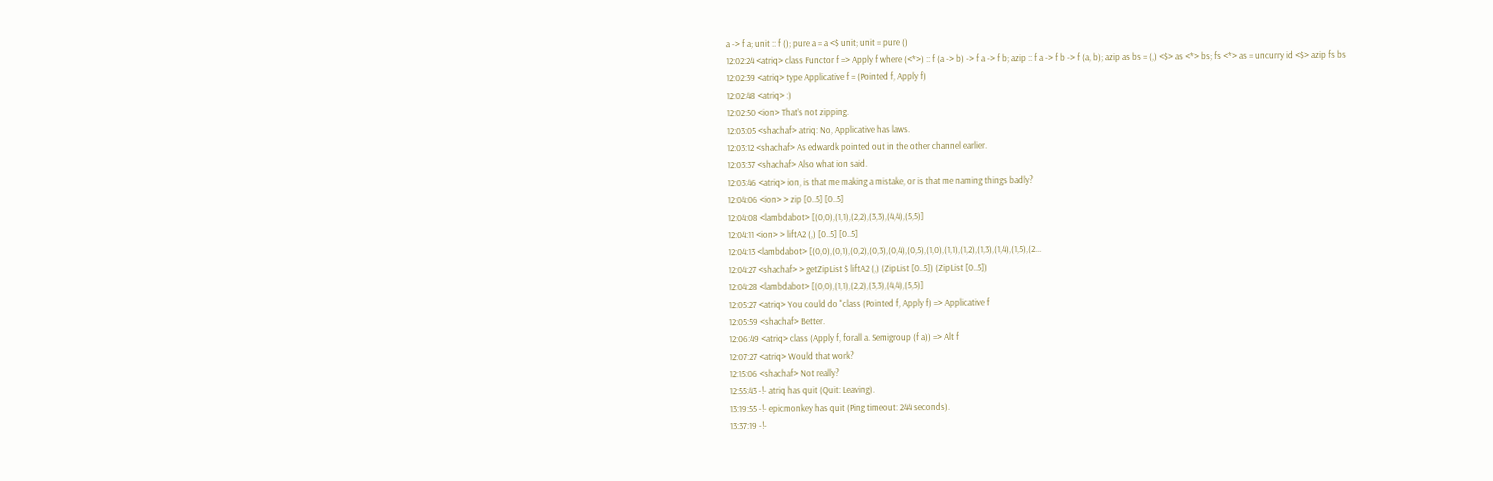a -> f a; unit :: f (); pure a = a <$ unit; unit = pure ()
12:02:24 <atriq> class Functor f => Apply f where (<*>) :: f (a -> b) -> f a -> f b; azip :: f a -> f b -> f (a, b); azip as bs = (,) <$> as <*> bs; fs <*> as = uncurry id <$> azip fs bs
12:02:39 <atriq> type Applicative f = (Pointed f, Apply f)
12:02:48 <atriq> :)
12:02:50 <ion> That’s not zipping.
12:03:05 <shachaf> atriq: No, Applicative has laws.
12:03:12 <shachaf> As edwardk pointed out in the other channel earlier.
12:03:37 <shachaf> Also what ion said.
12:03:46 <atriq> ion, is that me making a mistake, or is that me naming things badly?
12:04:06 <ion> > zip [0..5] [0..5]
12:04:08 <lambdabot> [(0,0),(1,1),(2,2),(3,3),(4,4),(5,5)]
12:04:11 <ion> > liftA2 (,) [0..5] [0..5]
12:04:13 <lambdabot> [(0,0),(0,1),(0,2),(0,3),(0,4),(0,5),(1,0),(1,1),(1,2),(1,3),(1,4),(1,5),(2...
12:04:27 <shachaf> > getZipList $ liftA2 (,) (ZipList [0..5]) (ZipList [0..5])
12:04:28 <lambdabot> [(0,0),(1,1),(2,2),(3,3),(4,4),(5,5)]
12:05:27 <atriq> You could do "class (Pointed f, Apply f) => Applicative f
12:05:59 <shachaf> Better.
12:06:49 <atriq> class (Apply f, forall a. Semigroup (f a)) => Alt f
12:07:27 <atriq> Would that work?
12:15:06 <shachaf> Not really?
12:55:43 -!- atriq has quit (Quit: Leaving).
13:19:55 -!- epicmonkey has quit (Ping timeout: 244 seconds).
13:37:19 -!-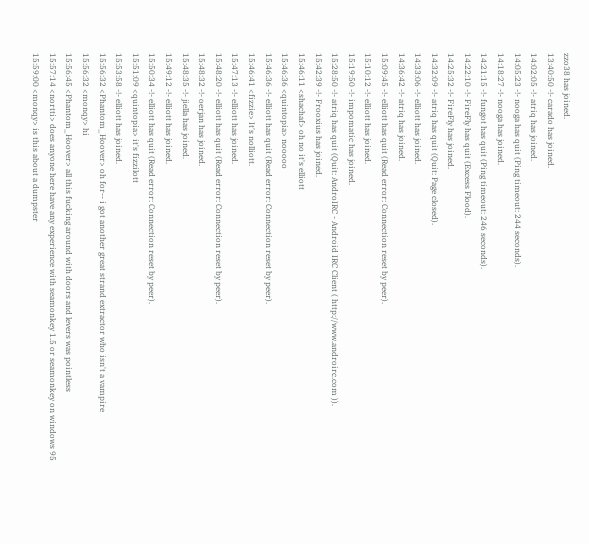zzo38 has joined.
13:40:50 -!- carado has joined.
14:02:05 -!- atriq has joined.
14:05:23 -!- nooga has quit (Ping timeout: 244 seconds).
14:18:27 -!- nooga has joined.
14:21:15 -!- fungot has quit (Ping timeout: 246 seconds).
14:22:10 -!- FireFly has quit (Excess Flood).
14:25:32 -!- FireFly has joined.
14:32:09 -!- atriq has quit (Quit: Page closed).
14:33:06 -!- elliott has joined.
14:36:42 -!- atriq has joined.
15:09:45 -!- elliott has quit (Read error: Connection reset by peer).
15:10:12 -!- elliott has joined.
15:19:50 -!- impomatic has joined.
15:28:50 -!- atriq has quit (Quit: AndroIRC - Android IRC Client ( http://www.androirc.com )).
15:42:39 -!- Frooxius has joined.
15:46:11 <shachaf> oh no it's elliott
15:46:36 <quintopia> nooooo
15:46:36 -!- elliott has quit (Read error: Connection reset by peer).
15:46:41 <fizzie> It's nolliott.
15:47:13 -!- elliott has joined.
15:48:20 -!- elliott has quit (Read error: Connection reset by peer).
15:48:32 -!- oerjan has joined.
15:48:35 -!- jiella has joined.
15:49:12 -!- elliott has joined.
15:50:34 -!- elliott has quit (Read error: Connection reset by peer).
15:51:09 <quintopia> it's fizzilott
15:53:58 -!- elliott has joined.
15:56:32 <Phantom_Hoover> oh for-- i got another great strand extractor who isn't a vampire
15:56:32 <monqy> hi
15:56:45 <Phantom_Hoover> all this fucking around with doors and levers was pointless
15:57:14 <nortti> does anyone here have any experience with seamonkey 1.5 or seamonkey on windows 95
15:59:00 <monqy> is this about a dumpster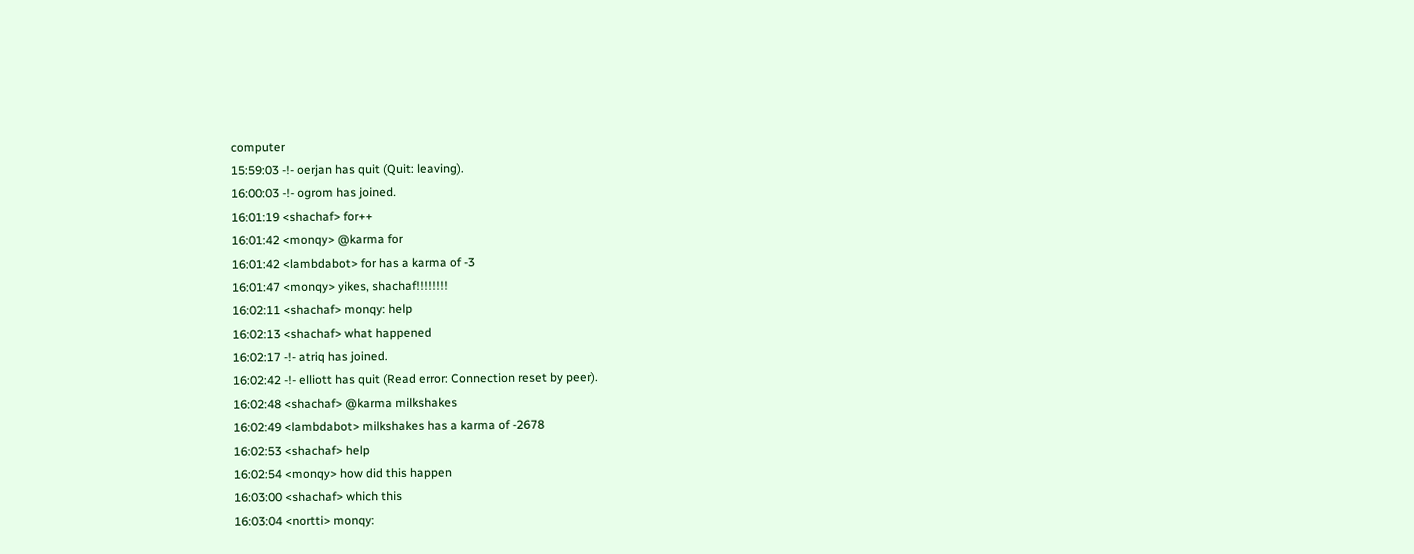computer
15:59:03 -!- oerjan has quit (Quit: leaving).
16:00:03 -!- ogrom has joined.
16:01:19 <shachaf> for++
16:01:42 <monqy> @karma for
16:01:42 <lambdabot> for has a karma of -3
16:01:47 <monqy> yikes, shachaf!!!!!!!!
16:02:11 <shachaf> monqy: help
16:02:13 <shachaf> what happened
16:02:17 -!- atriq has joined.
16:02:42 -!- elliott has quit (Read error: Connection reset by peer).
16:02:48 <shachaf> @karma milkshakes
16:02:49 <lambdabot> milkshakes has a karma of -2678
16:02:53 <shachaf> help
16:02:54 <monqy> how did this happen
16:03:00 <shachaf> which this
16:03:04 <nortti> monqy: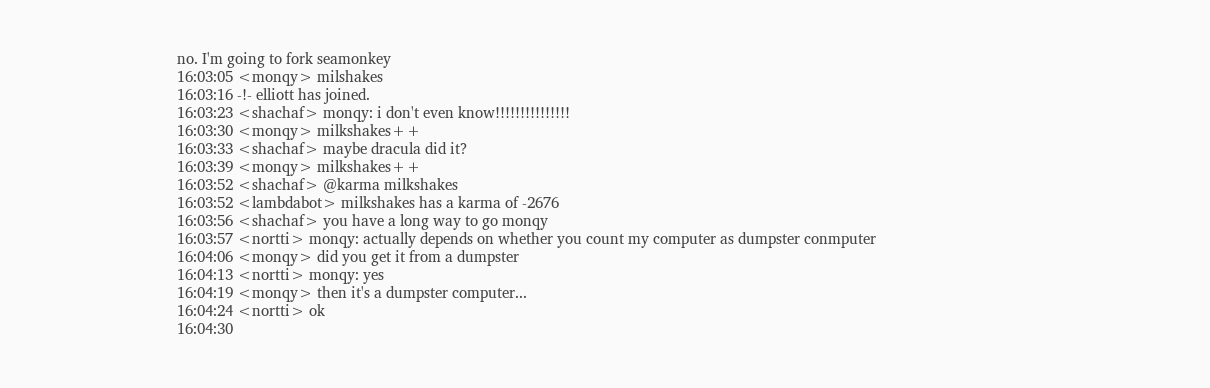no. I'm going to fork seamonkey
16:03:05 <monqy> milshakes
16:03:16 -!- elliott has joined.
16:03:23 <shachaf> monqy: i don't even know!!!!!!!!!!!!!!!
16:03:30 <monqy> milkshakes++
16:03:33 <shachaf> maybe dracula did it?
16:03:39 <monqy> milkshakes++
16:03:52 <shachaf> @karma milkshakes
16:03:52 <lambdabot> milkshakes has a karma of -2676
16:03:56 <shachaf> you have a long way to go monqy
16:03:57 <nortti> monqy: actually depends on whether you count my computer as dumpster conmputer
16:04:06 <monqy> did you get it from a dumpster
16:04:13 <nortti> monqy: yes
16:04:19 <monqy> then it's a dumpster computer...
16:04:24 <nortti> ok
16:04:30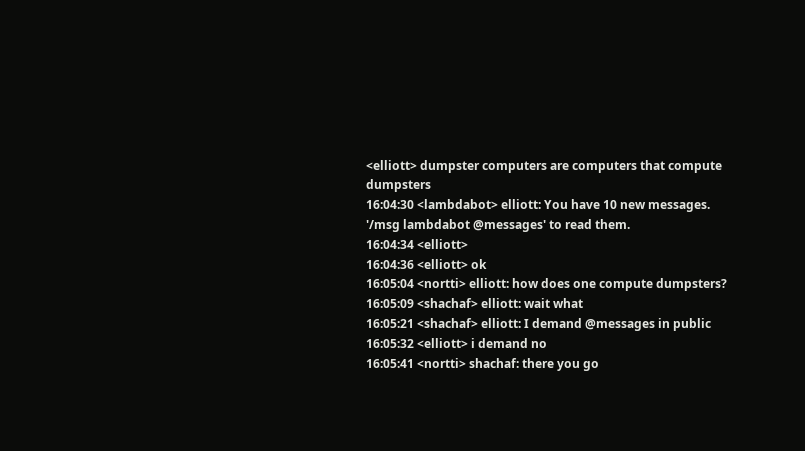<elliott> dumpster computers are computers that compute dumpsters
16:04:30 <lambdabot> elliott: You have 10 new messages. '/msg lambdabot @messages' to read them.
16:04:34 <elliott>
16:04:36 <elliott> ok
16:05:04 <nortti> elliott: how does one compute dumpsters?
16:05:09 <shachaf> elliott: wait what
16:05:21 <shachaf> elliott: I demand @messages in public
16:05:32 <elliott> i demand no
16:05:41 <nortti> shachaf: there you go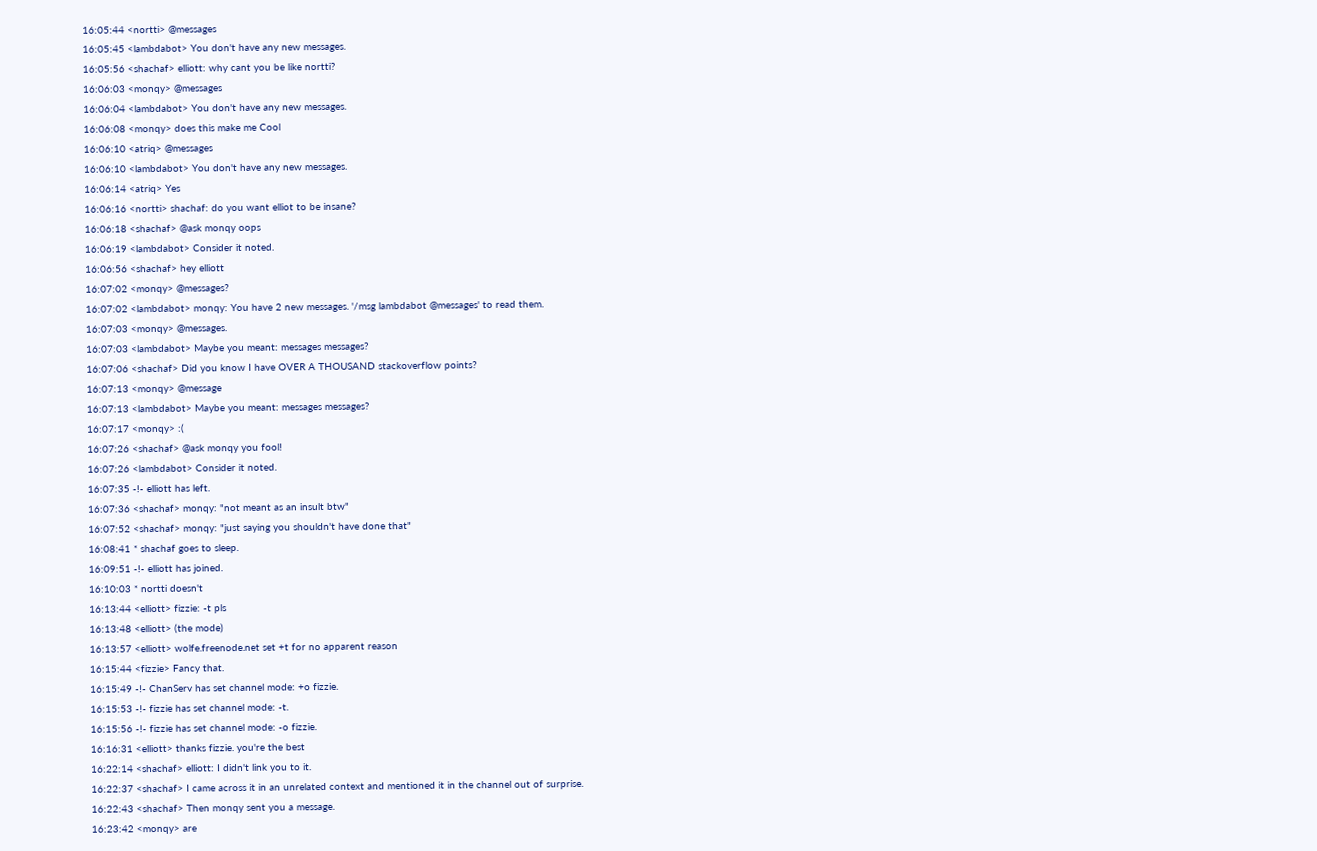16:05:44 <nortti> @messages
16:05:45 <lambdabot> You don't have any new messages.
16:05:56 <shachaf> elliott: why cant you be like nortti?
16:06:03 <monqy> @messages
16:06:04 <lambdabot> You don't have any new messages.
16:06:08 <monqy> does this make me Cool
16:06:10 <atriq> @messages
16:06:10 <lambdabot> You don't have any new messages.
16:06:14 <atriq> Yes
16:06:16 <nortti> shachaf: do you want elliot to be insane?
16:06:18 <shachaf> @ask monqy oops
16:06:19 <lambdabot> Consider it noted.
16:06:56 <shachaf> hey elliott
16:07:02 <monqy> @messages?
16:07:02 <lambdabot> monqy: You have 2 new messages. '/msg lambdabot @messages' to read them.
16:07:03 <monqy> @messages.
16:07:03 <lambdabot> Maybe you meant: messages messages?
16:07:06 <shachaf> Did you know I have OVER A THOUSAND stackoverflow points?
16:07:13 <monqy> @message
16:07:13 <lambdabot> Maybe you meant: messages messages?
16:07:17 <monqy> :(
16:07:26 <shachaf> @ask monqy you fool!
16:07:26 <lambdabot> Consider it noted.
16:07:35 -!- elliott has left.
16:07:36 <shachaf> monqy: "not meant as an insult btw"
16:07:52 <shachaf> monqy: "just saying you shouldn't have done that"
16:08:41 * shachaf goes to sleep.
16:09:51 -!- elliott has joined.
16:10:03 * nortti doesn't
16:13:44 <elliott> fizzie: -t pls
16:13:48 <elliott> (the mode)
16:13:57 <elliott> wolfe.freenode.net set +t for no apparent reason
16:15:44 <fizzie> Fancy that.
16:15:49 -!- ChanServ has set channel mode: +o fizzie.
16:15:53 -!- fizzie has set channel mode: -t.
16:15:56 -!- fizzie has set channel mode: -o fizzie.
16:16:31 <elliott> thanks fizzie. you're the best
16:22:14 <shachaf> elliott: I didn't link you to it.
16:22:37 <shachaf> I came across it in an unrelated context and mentioned it in the channel out of surprise.
16:22:43 <shachaf> Then monqy sent you a message.
16:23:42 <monqy> are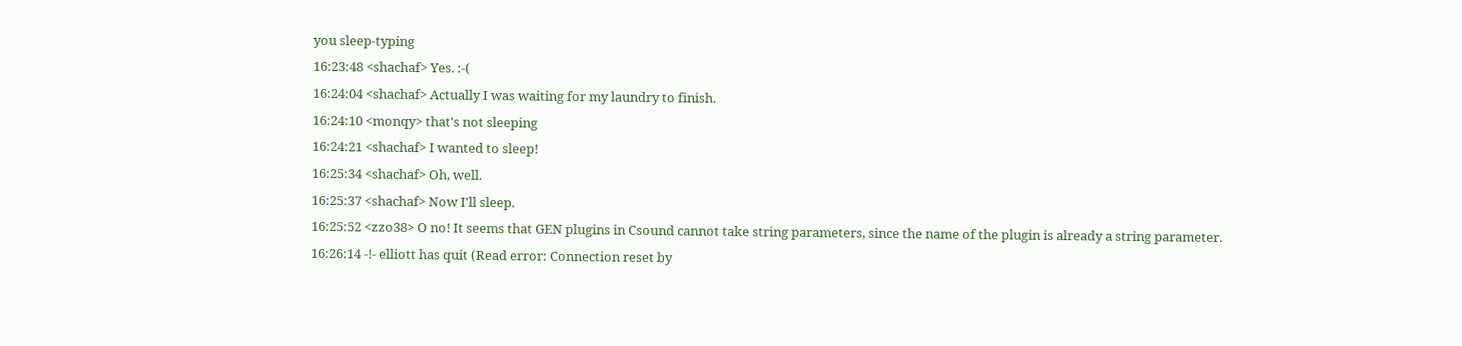you sleep-typing
16:23:48 <shachaf> Yes. :-(
16:24:04 <shachaf> Actually I was waiting for my laundry to finish.
16:24:10 <monqy> that's not sleeping
16:24:21 <shachaf> I wanted to sleep!
16:25:34 <shachaf> Oh, well.
16:25:37 <shachaf> Now I'll sleep.
16:25:52 <zzo38> O no! It seems that GEN plugins in Csound cannot take string parameters, since the name of the plugin is already a string parameter.
16:26:14 -!- elliott has quit (Read error: Connection reset by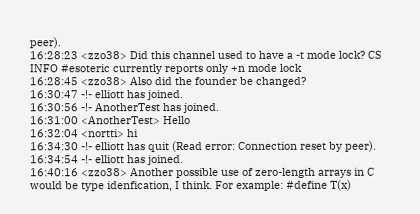peer).
16:28:23 <zzo38> Did this channel used to have a -t mode lock? CS INFO #esoteric currently reports only +n mode lock
16:28:45 <zzo38> Also did the founder be changed?
16:30:47 -!- elliott has joined.
16:30:56 -!- AnotherTest has joined.
16:31:00 <AnotherTest> Hello
16:32:04 <nortti> hi
16:34:30 -!- elliott has quit (Read error: Connection reset by peer).
16:34:54 -!- elliott has joined.
16:40:16 <zzo38> Another possible use of zero-length arrays in C would be type idenfication, I think. For example: #define T(x)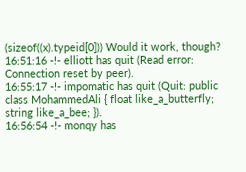(sizeof((x).typeid[0])) Would it work, though?
16:51:16 -!- elliott has quit (Read error: Connection reset by peer).
16:55:17 -!- impomatic has quit (Quit: public class MohammedAli { float like_a_butterfly; string like_a_bee; }).
16:56:54 -!- monqy has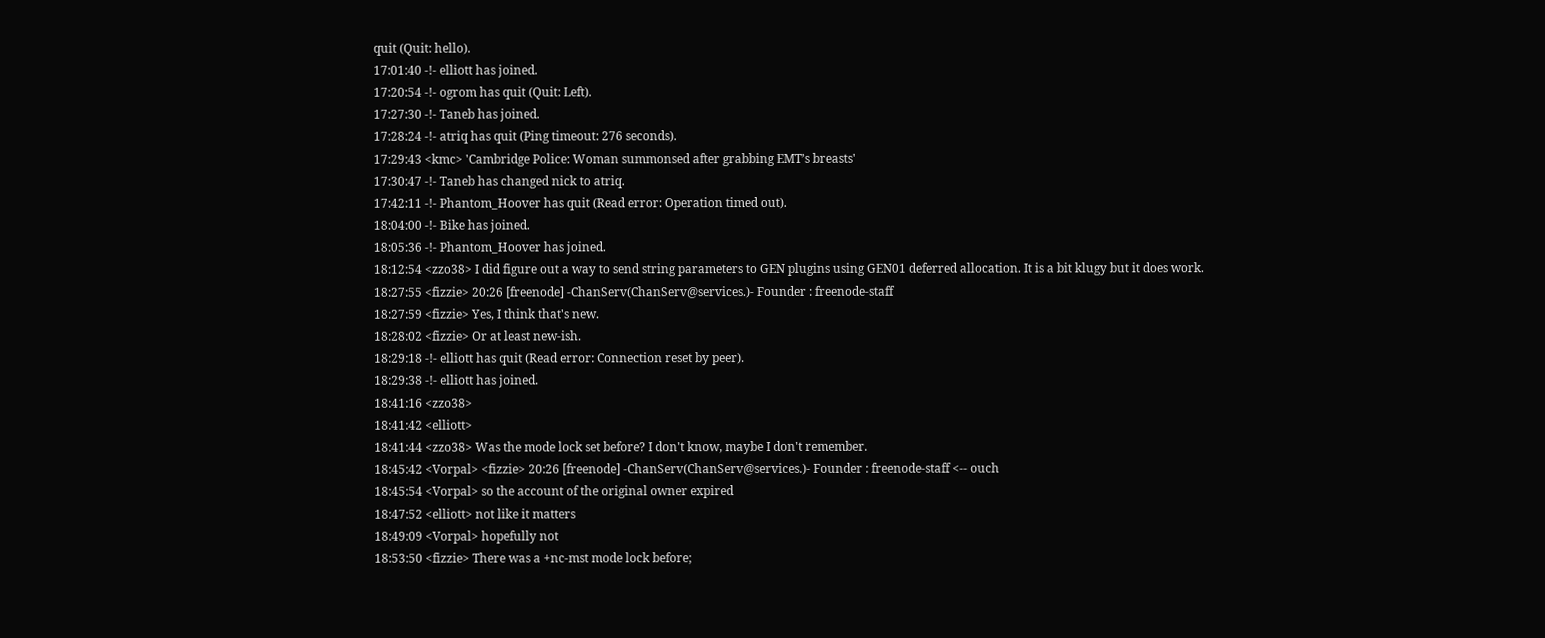quit (Quit: hello).
17:01:40 -!- elliott has joined.
17:20:54 -!- ogrom has quit (Quit: Left).
17:27:30 -!- Taneb has joined.
17:28:24 -!- atriq has quit (Ping timeout: 276 seconds).
17:29:43 <kmc> 'Cambridge Police: Woman summonsed after grabbing EMT’s breasts'
17:30:47 -!- Taneb has changed nick to atriq.
17:42:11 -!- Phantom_Hoover has quit (Read error: Operation timed out).
18:04:00 -!- Bike has joined.
18:05:36 -!- Phantom_Hoover has joined.
18:12:54 <zzo38> I did figure out a way to send string parameters to GEN plugins using GEN01 deferred allocation. It is a bit klugy but it does work.
18:27:55 <fizzie> 20:26 [freenode] -ChanServ(ChanServ@services.)- Founder : freenode-staff
18:27:59 <fizzie> Yes, I think that's new.
18:28:02 <fizzie> Or at least new-ish.
18:29:18 -!- elliott has quit (Read error: Connection reset by peer).
18:29:38 -!- elliott has joined.
18:41:16 <zzo38>
18:41:42 <elliott>
18:41:44 <zzo38> Was the mode lock set before? I don't know, maybe I don't remember.
18:45:42 <Vorpal> <fizzie> 20:26 [freenode] -ChanServ(ChanServ@services.)- Founder : freenode-staff <-- ouch
18:45:54 <Vorpal> so the account of the original owner expired
18:47:52 <elliott> not like it matters
18:49:09 <Vorpal> hopefully not
18:53:50 <fizzie> There was a +nc-mst mode lock before;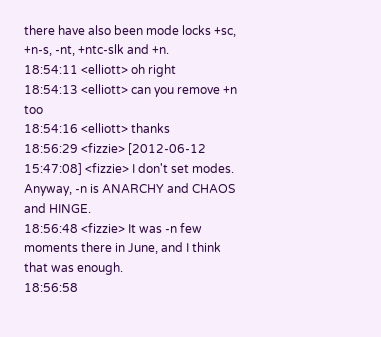there have also been mode locks +sc, +n-s, -nt, +ntc-slk and +n.
18:54:11 <elliott> oh right
18:54:13 <elliott> can you remove +n too
18:54:16 <elliott> thanks
18:56:29 <fizzie> [2012-06-12 15:47:08] <fizzie> I don't set modes. Anyway, -n is ANARCHY and CHAOS and HINGE.
18:56:48 <fizzie> It was -n few moments there in June, and I think that was enough.
18:56:58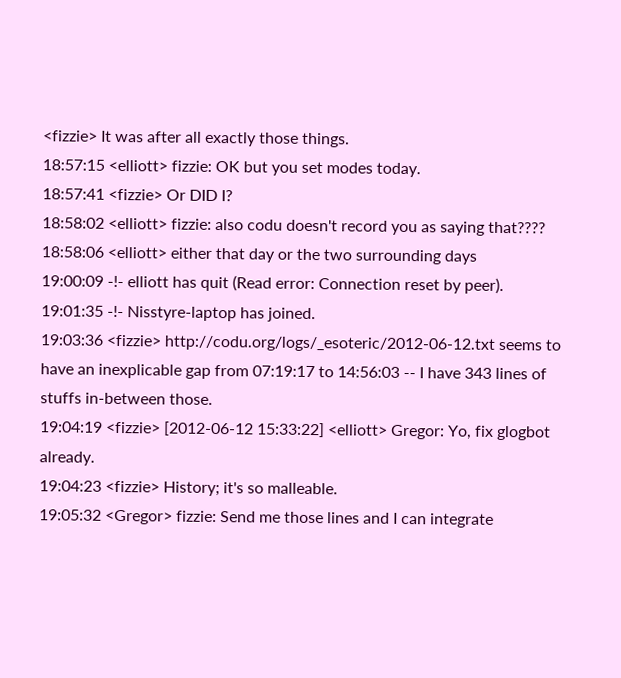<fizzie> It was after all exactly those things.
18:57:15 <elliott> fizzie: OK but you set modes today.
18:57:41 <fizzie> Or DID I?
18:58:02 <elliott> fizzie: also codu doesn't record you as saying that????
18:58:06 <elliott> either that day or the two surrounding days
19:00:09 -!- elliott has quit (Read error: Connection reset by peer).
19:01:35 -!- Nisstyre-laptop has joined.
19:03:36 <fizzie> http://codu.org/logs/_esoteric/2012-06-12.txt seems to have an inexplicable gap from 07:19:17 to 14:56:03 -- I have 343 lines of stuffs in-between those.
19:04:19 <fizzie> [2012-06-12 15:33:22] <elliott> Gregor: Yo, fix glogbot already.
19:04:23 <fizzie> History; it's so malleable.
19:05:32 <Gregor> fizzie: Send me those lines and I can integrate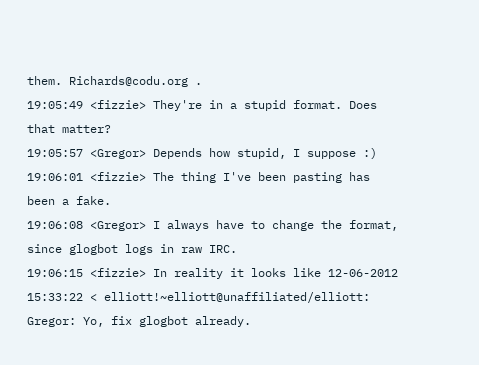them. Richards@codu.org .
19:05:49 <fizzie> They're in a stupid format. Does that matter?
19:05:57 <Gregor> Depends how stupid, I suppose :)
19:06:01 <fizzie> The thing I've been pasting has been a fake.
19:06:08 <Gregor> I always have to change the format, since glogbot logs in raw IRC.
19:06:15 <fizzie> In reality it looks like 12-06-2012 15:33:22 < elliott!~elliott@unaffiliated/elliott: Gregor: Yo, fix glogbot already.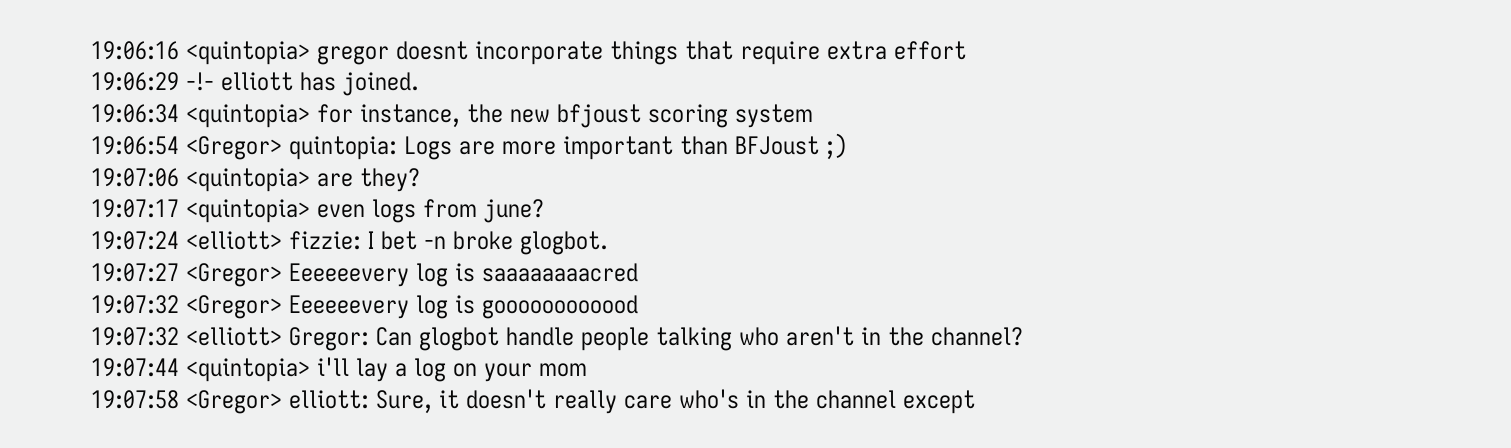19:06:16 <quintopia> gregor doesnt incorporate things that require extra effort
19:06:29 -!- elliott has joined.
19:06:34 <quintopia> for instance, the new bfjoust scoring system
19:06:54 <Gregor> quintopia: Logs are more important than BFJoust ;)
19:07:06 <quintopia> are they?
19:07:17 <quintopia> even logs from june?
19:07:24 <elliott> fizzie: I bet -n broke glogbot.
19:07:27 <Gregor> Eeeeeevery log is saaaaaaaacred
19:07:32 <Gregor> Eeeeeevery log is goooooooooood
19:07:32 <elliott> Gregor: Can glogbot handle people talking who aren't in the channel?
19:07:44 <quintopia> i'll lay a log on your mom
19:07:58 <Gregor> elliott: Sure, it doesn't really care who's in the channel except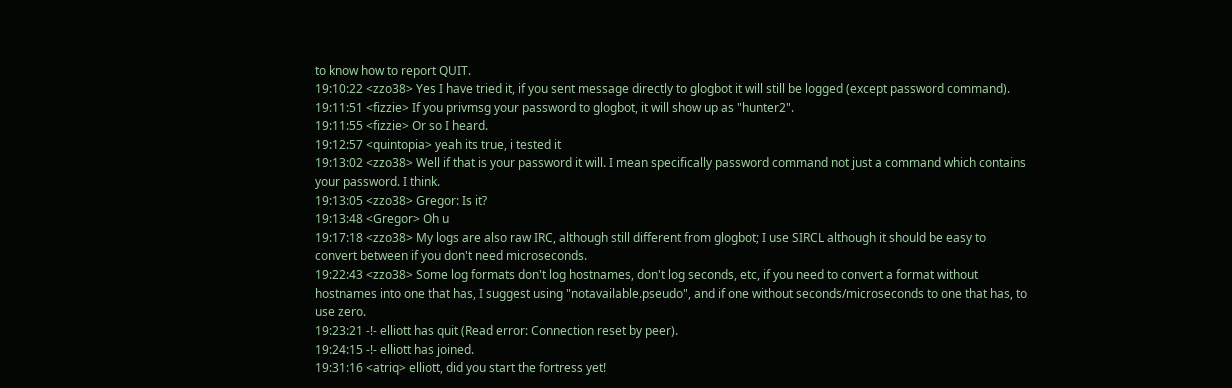to know how to report QUIT.
19:10:22 <zzo38> Yes I have tried it, if you sent message directly to glogbot it will still be logged (except password command).
19:11:51 <fizzie> If you privmsg your password to glogbot, it will show up as "hunter2".
19:11:55 <fizzie> Or so I heard.
19:12:57 <quintopia> yeah its true, i tested it
19:13:02 <zzo38> Well if that is your password it will. I mean specifically password command not just a command which contains your password. I think.
19:13:05 <zzo38> Gregor: Is it?
19:13:48 <Gregor> Oh u
19:17:18 <zzo38> My logs are also raw IRC, although still different from glogbot; I use SIRCL although it should be easy to convert between if you don't need microseconds.
19:22:43 <zzo38> Some log formats don't log hostnames, don't log seconds, etc, if you need to convert a format without hostnames into one that has, I suggest using "notavailable.pseudo", and if one without seconds/microseconds to one that has, to use zero.
19:23:21 -!- elliott has quit (Read error: Connection reset by peer).
19:24:15 -!- elliott has joined.
19:31:16 <atriq> elliott, did you start the fortress yet!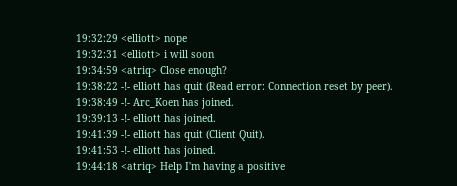19:32:29 <elliott> nope
19:32:31 <elliott> i will soon
19:34:59 <atriq> Close enough?
19:38:22 -!- elliott has quit (Read error: Connection reset by peer).
19:38:49 -!- Arc_Koen has joined.
19:39:13 -!- elliott has joined.
19:41:39 -!- elliott has quit (Client Quit).
19:41:53 -!- elliott has joined.
19:44:18 <atriq> Help I'm having a positive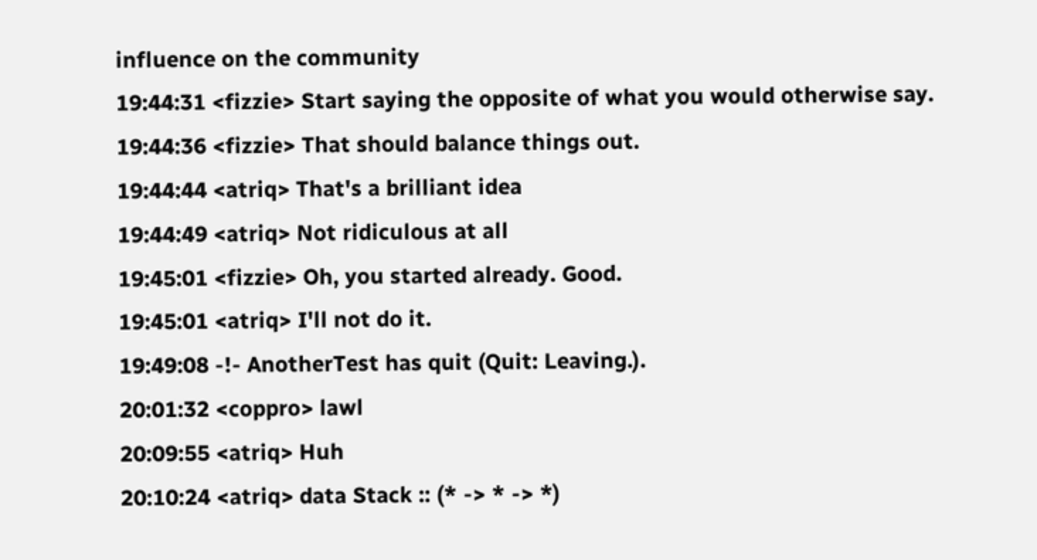influence on the community
19:44:31 <fizzie> Start saying the opposite of what you would otherwise say.
19:44:36 <fizzie> That should balance things out.
19:44:44 <atriq> That's a brilliant idea
19:44:49 <atriq> Not ridiculous at all
19:45:01 <fizzie> Oh, you started already. Good.
19:45:01 <atriq> I'll not do it.
19:49:08 -!- AnotherTest has quit (Quit: Leaving.).
20:01:32 <coppro> lawl
20:09:55 <atriq> Huh
20:10:24 <atriq> data Stack :: (* -> * -> *)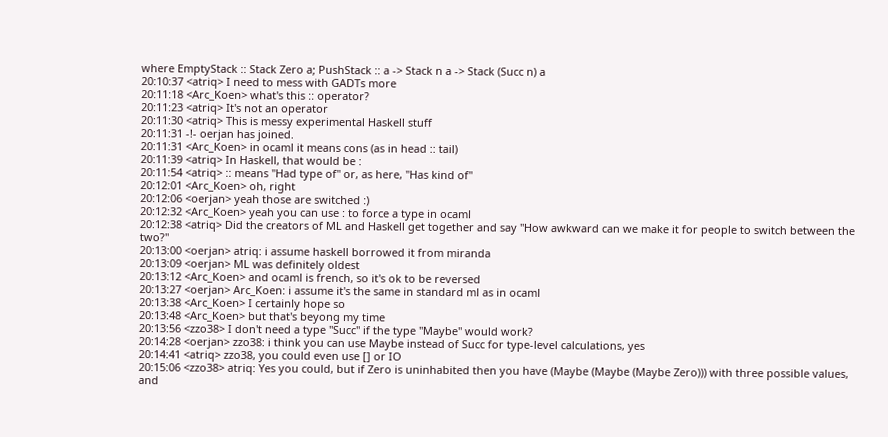where EmptyStack :: Stack Zero a; PushStack :: a -> Stack n a -> Stack (Succ n) a
20:10:37 <atriq> I need to mess with GADTs more
20:11:18 <Arc_Koen> what's this :: operator?
20:11:23 <atriq> It's not an operator
20:11:30 <atriq> This is messy experimental Haskell stuff
20:11:31 -!- oerjan has joined.
20:11:31 <Arc_Koen> in ocaml it means cons (as in head :: tail)
20:11:39 <atriq> In Haskell, that would be :
20:11:54 <atriq> :: means "Had type of" or, as here, "Has kind of"
20:12:01 <Arc_Koen> oh, right
20:12:06 <oerjan> yeah those are switched :)
20:12:32 <Arc_Koen> yeah you can use : to force a type in ocaml
20:12:38 <atriq> Did the creators of ML and Haskell get together and say "How awkward can we make it for people to switch between the two?"
20:13:00 <oerjan> atriq: i assume haskell borrowed it from miranda
20:13:09 <oerjan> ML was definitely oldest
20:13:12 <Arc_Koen> and ocaml is french, so it's ok to be reversed
20:13:27 <oerjan> Arc_Koen: i assume it's the same in standard ml as in ocaml
20:13:38 <Arc_Koen> I certainly hope so
20:13:48 <Arc_Koen> but that's beyong my time
20:13:56 <zzo38> I don't need a type "Succ" if the type "Maybe" would work?
20:14:28 <oerjan> zzo38: i think you can use Maybe instead of Succ for type-level calculations, yes
20:14:41 <atriq> zzo38, you could even use [] or IO
20:15:06 <zzo38> atriq: Yes you could, but if Zero is uninhabited then you have (Maybe (Maybe (Maybe Zero))) with three possible values, and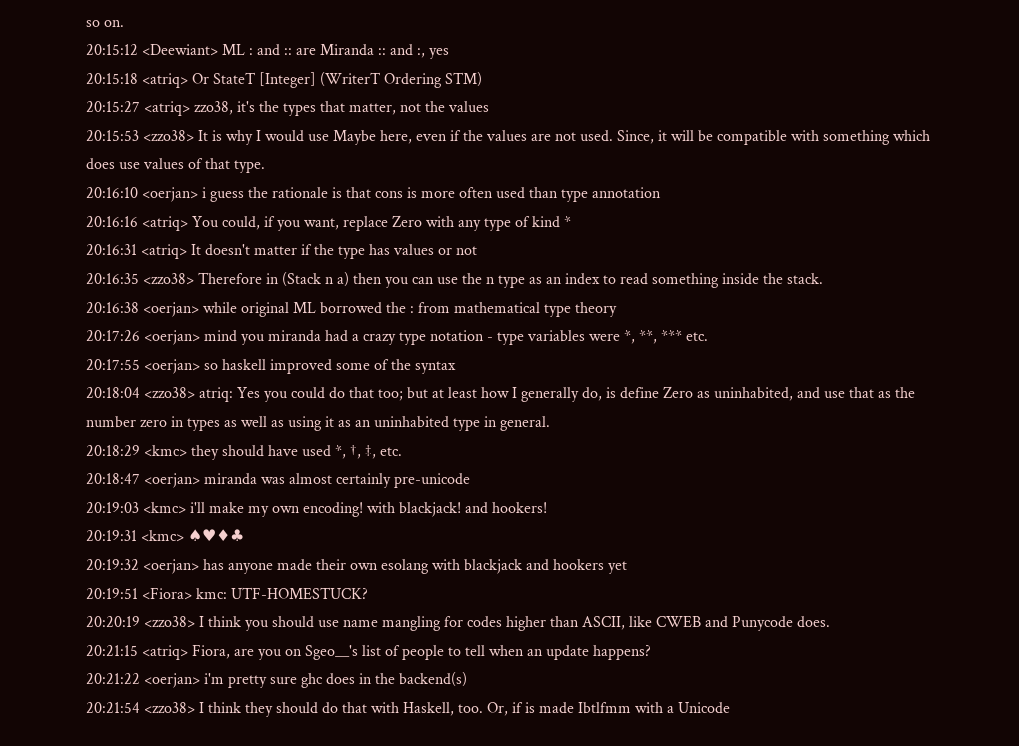so on.
20:15:12 <Deewiant> ML : and :: are Miranda :: and :, yes
20:15:18 <atriq> Or StateT [Integer] (WriterT Ordering STM)
20:15:27 <atriq> zzo38, it's the types that matter, not the values
20:15:53 <zzo38> It is why I would use Maybe here, even if the values are not used. Since, it will be compatible with something which does use values of that type.
20:16:10 <oerjan> i guess the rationale is that cons is more often used than type annotation
20:16:16 <atriq> You could, if you want, replace Zero with any type of kind *
20:16:31 <atriq> It doesn't matter if the type has values or not
20:16:35 <zzo38> Therefore in (Stack n a) then you can use the n type as an index to read something inside the stack.
20:16:38 <oerjan> while original ML borrowed the : from mathematical type theory
20:17:26 <oerjan> mind you miranda had a crazy type notation - type variables were *, **, *** etc.
20:17:55 <oerjan> so haskell improved some of the syntax
20:18:04 <zzo38> atriq: Yes you could do that too; but at least how I generally do, is define Zero as uninhabited, and use that as the number zero in types as well as using it as an uninhabited type in general.
20:18:29 <kmc> they should have used *, †, ‡, etc.
20:18:47 <oerjan> miranda was almost certainly pre-unicode
20:19:03 <kmc> i'll make my own encoding! with blackjack! and hookers!
20:19:31 <kmc> ♠♥♦♣
20:19:32 <oerjan> has anyone made their own esolang with blackjack and hookers yet
20:19:51 <Fiora> kmc: UTF-HOMESTUCK?
20:20:19 <zzo38> I think you should use name mangling for codes higher than ASCII, like CWEB and Punycode does.
20:21:15 <atriq> Fiora, are you on Sgeo__'s list of people to tell when an update happens?
20:21:22 <oerjan> i'm pretty sure ghc does in the backend(s)
20:21:54 <zzo38> I think they should do that with Haskell, too. Or, if is made Ibtlfmm with a Unicode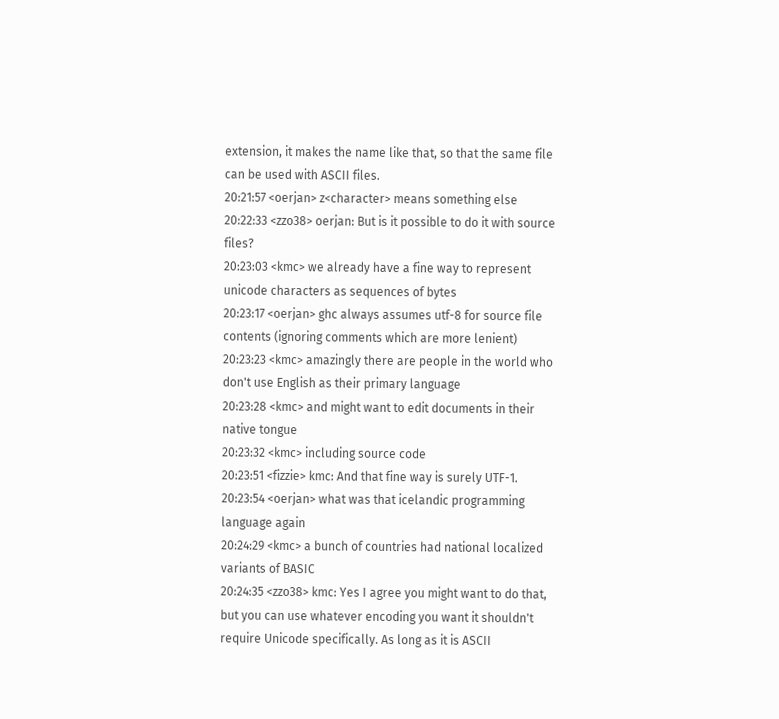extension, it makes the name like that, so that the same file can be used with ASCII files.
20:21:57 <oerjan> z<character> means something else
20:22:33 <zzo38> oerjan: But is it possible to do it with source files?
20:23:03 <kmc> we already have a fine way to represent unicode characters as sequences of bytes
20:23:17 <oerjan> ghc always assumes utf-8 for source file contents (ignoring comments which are more lenient)
20:23:23 <kmc> amazingly there are people in the world who don't use English as their primary language
20:23:28 <kmc> and might want to edit documents in their native tongue
20:23:32 <kmc> including source code
20:23:51 <fizzie> kmc: And that fine way is surely UTF-1.
20:23:54 <oerjan> what was that icelandic programming language again
20:24:29 <kmc> a bunch of countries had national localized variants of BASIC
20:24:35 <zzo38> kmc: Yes I agree you might want to do that, but you can use whatever encoding you want it shouldn't require Unicode specifically. As long as it is ASCII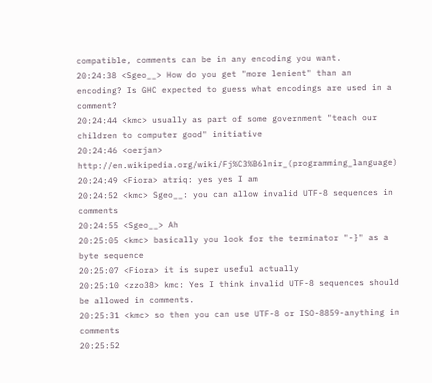compatible, comments can be in any encoding you want.
20:24:38 <Sgeo__> How do you get "more lenient" than an encoding? Is GHC expected to guess what encodings are used in a comment?
20:24:44 <kmc> usually as part of some government "teach our children to computer good" initiative
20:24:46 <oerjan> http://en.wikipedia.org/wiki/Fj%C3%B6lnir_(programming_language)
20:24:49 <Fiora> atriq: yes yes I am
20:24:52 <kmc> Sgeo__: you can allow invalid UTF-8 sequences in comments
20:24:55 <Sgeo__> Ah
20:25:05 <kmc> basically you look for the terminator "-}" as a byte sequence
20:25:07 <Fiora> it is super useful actually
20:25:10 <zzo38> kmc: Yes I think invalid UTF-8 sequences should be allowed in comments.
20:25:31 <kmc> so then you can use UTF-8 or ISO-8859-anything in comments
20:25:52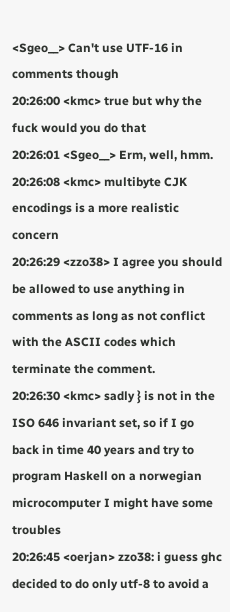<Sgeo__> Can't use UTF-16 in comments though
20:26:00 <kmc> true but why the fuck would you do that
20:26:01 <Sgeo__> Erm, well, hmm.
20:26:08 <kmc> multibyte CJK encodings is a more realistic concern
20:26:29 <zzo38> I agree you should be allowed to use anything in comments as long as not conflict with the ASCII codes which terminate the comment.
20:26:30 <kmc> sadly } is not in the ISO 646 invariant set, so if I go back in time 40 years and try to program Haskell on a norwegian microcomputer I might have some troubles
20:26:45 <oerjan> zzo38: i guess ghc decided to do only utf-8 to avoid a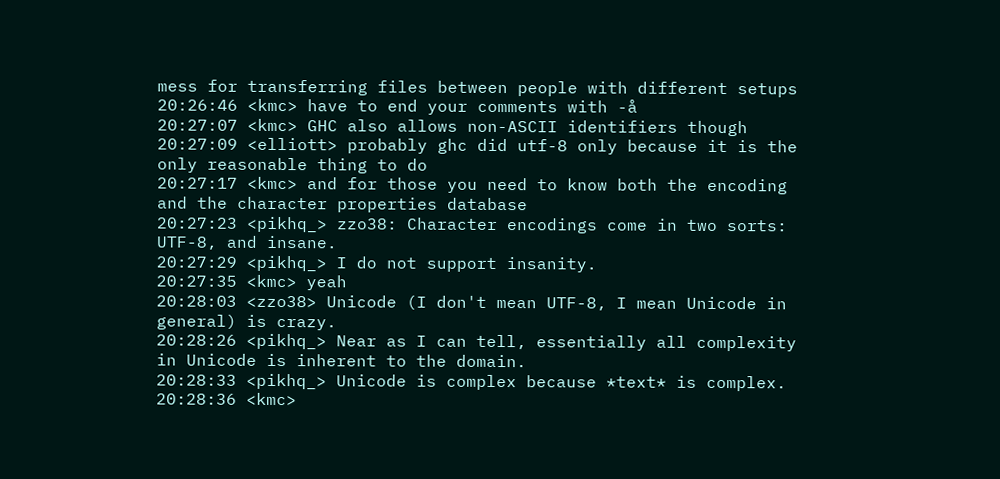mess for transferring files between people with different setups
20:26:46 <kmc> have to end your comments with -å
20:27:07 <kmc> GHC also allows non-ASCII identifiers though
20:27:09 <elliott> probably ghc did utf-8 only because it is the only reasonable thing to do
20:27:17 <kmc> and for those you need to know both the encoding and the character properties database
20:27:23 <pikhq_> zzo38: Character encodings come in two sorts: UTF-8, and insane.
20:27:29 <pikhq_> I do not support insanity.
20:27:35 <kmc> yeah
20:28:03 <zzo38> Unicode (I don't mean UTF-8, I mean Unicode in general) is crazy.
20:28:26 <pikhq_> Near as I can tell, essentially all complexity in Unicode is inherent to the domain.
20:28:33 <pikhq_> Unicode is complex because *text* is complex.
20:28:36 <kmc>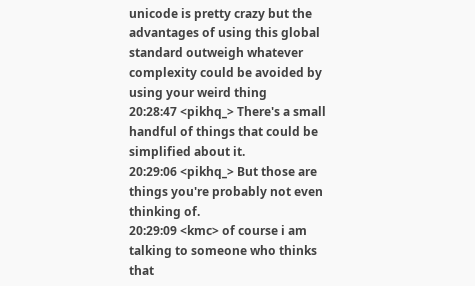unicode is pretty crazy but the advantages of using this global standard outweigh whatever complexity could be avoided by using your weird thing
20:28:47 <pikhq_> There's a small handful of things that could be simplified about it.
20:29:06 <pikhq_> But those are things you're probably not even thinking of.
20:29:09 <kmc> of course i am talking to someone who thinks that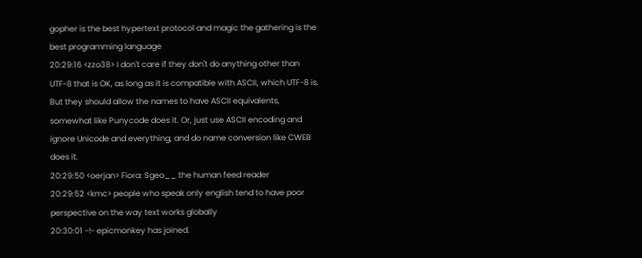gopher is the best hypertext protocol and magic the gathering is the best programming language
20:29:16 <zzo38> I don't care if they don't do anything other than UTF-8 that is OK, as long as it is compatible with ASCII, which UTF-8 is. But they should allow the names to have ASCII equivalents, somewhat like Punycode does it. Or, just use ASCII encoding and ignore Unicode and everything, and do name conversion like CWEB does it.
20:29:50 <oerjan> Fiora: Sgeo__ the human feed reader
20:29:52 <kmc> people who speak only english tend to have poor perspective on the way text works globally
20:30:01 -!- epicmonkey has joined.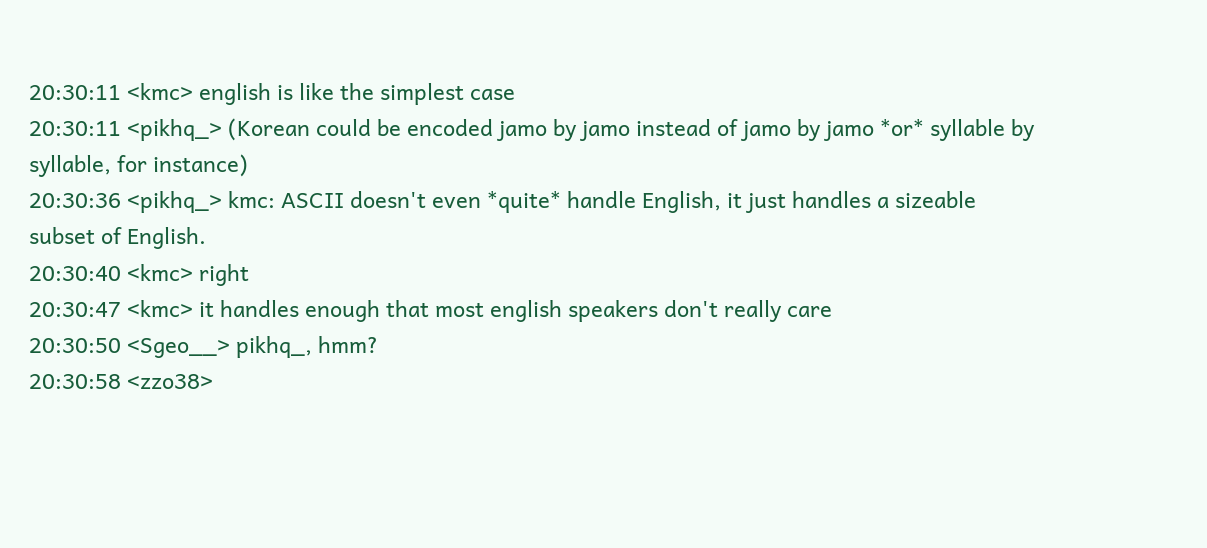20:30:11 <kmc> english is like the simplest case
20:30:11 <pikhq_> (Korean could be encoded jamo by jamo instead of jamo by jamo *or* syllable by syllable, for instance)
20:30:36 <pikhq_> kmc: ASCII doesn't even *quite* handle English, it just handles a sizeable subset of English.
20:30:40 <kmc> right
20:30:47 <kmc> it handles enough that most english speakers don't really care
20:30:50 <Sgeo__> pikhq_, hmm?
20:30:58 <zzo38>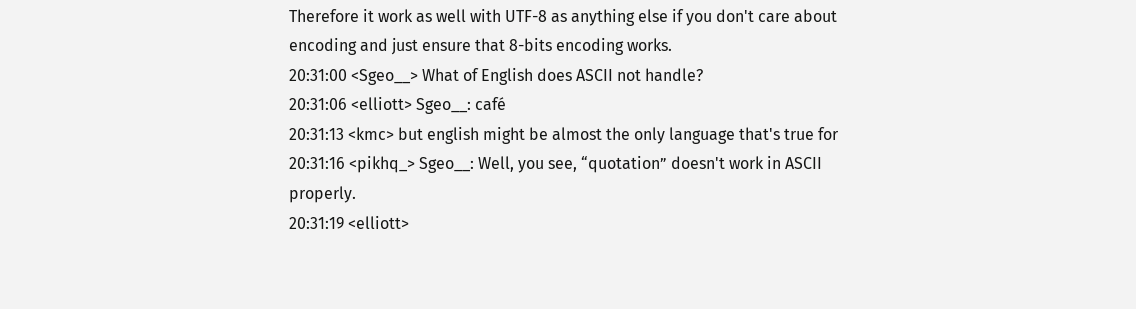Therefore it work as well with UTF-8 as anything else if you don't care about encoding and just ensure that 8-bits encoding works.
20:31:00 <Sgeo__> What of English does ASCII not handle?
20:31:06 <elliott> Sgeo__: café
20:31:13 <kmc> but english might be almost the only language that's true for
20:31:16 <pikhq_> Sgeo__: Well, you see, “quotation” doesn't work in ASCII properly.
20:31:19 <elliott>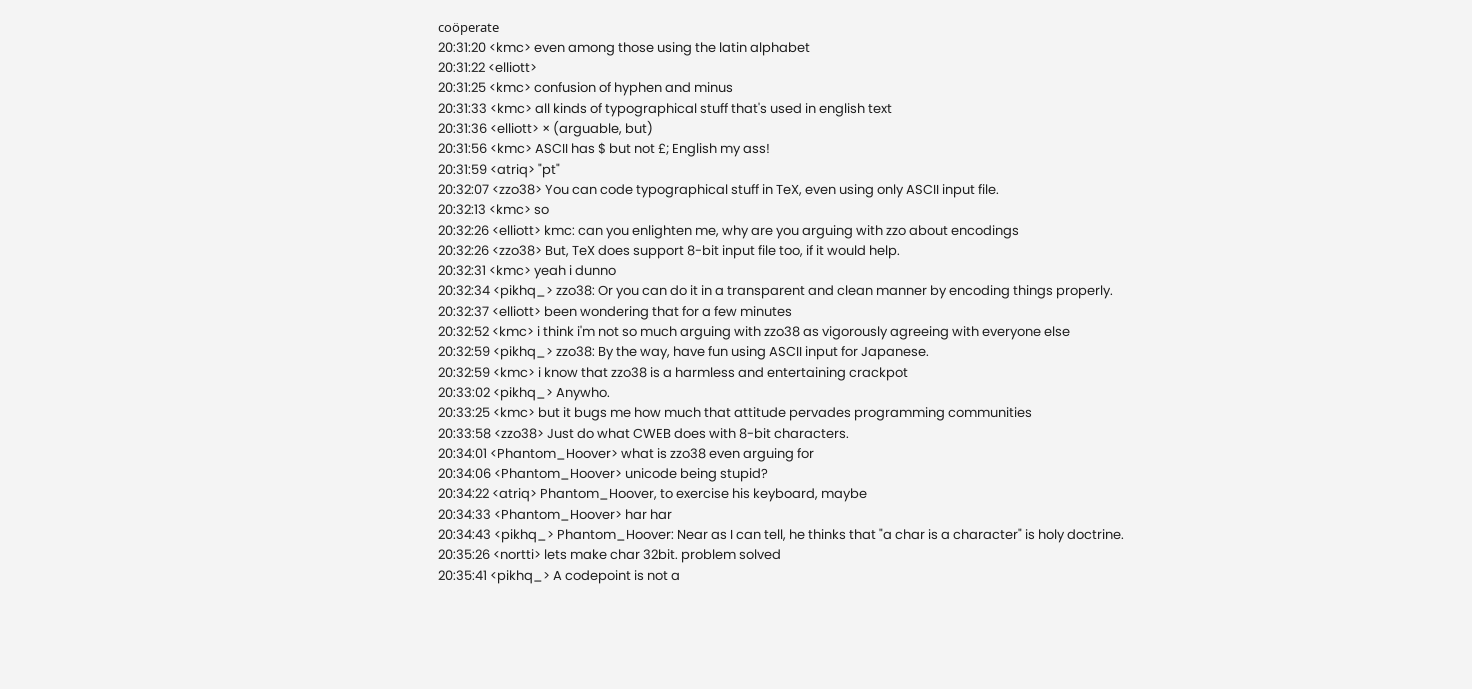coöperate
20:31:20 <kmc> even among those using the latin alphabet
20:31:22 <elliott>
20:31:25 <kmc> confusion of hyphen and minus
20:31:33 <kmc> all kinds of typographical stuff that's used in english text
20:31:36 <elliott> × (arguable, but)
20:31:56 <kmc> ASCII has $ but not £; English my ass!
20:31:59 <atriq> "pt"
20:32:07 <zzo38> You can code typographical stuff in TeX, even using only ASCII input file.
20:32:13 <kmc> so
20:32:26 <elliott> kmc: can you enlighten me, why are you arguing with zzo about encodings
20:32:26 <zzo38> But, TeX does support 8-bit input file too, if it would help.
20:32:31 <kmc> yeah i dunno
20:32:34 <pikhq_> zzo38: Or you can do it in a transparent and clean manner by encoding things properly.
20:32:37 <elliott> been wondering that for a few minutes
20:32:52 <kmc> i think i'm not so much arguing with zzo38 as vigorously agreeing with everyone else
20:32:59 <pikhq_> zzo38: By the way, have fun using ASCII input for Japanese.
20:32:59 <kmc> i know that zzo38 is a harmless and entertaining crackpot
20:33:02 <pikhq_> Anywho.
20:33:25 <kmc> but it bugs me how much that attitude pervades programming communities
20:33:58 <zzo38> Just do what CWEB does with 8-bit characters.
20:34:01 <Phantom_Hoover> what is zzo38 even arguing for
20:34:06 <Phantom_Hoover> unicode being stupid?
20:34:22 <atriq> Phantom_Hoover, to exercise his keyboard, maybe
20:34:33 <Phantom_Hoover> har har
20:34:43 <pikhq_> Phantom_Hoover: Near as I can tell, he thinks that "a char is a character" is holy doctrine.
20:35:26 <nortti> lets make char 32bit. problem solved
20:35:41 <pikhq_> A codepoint is not a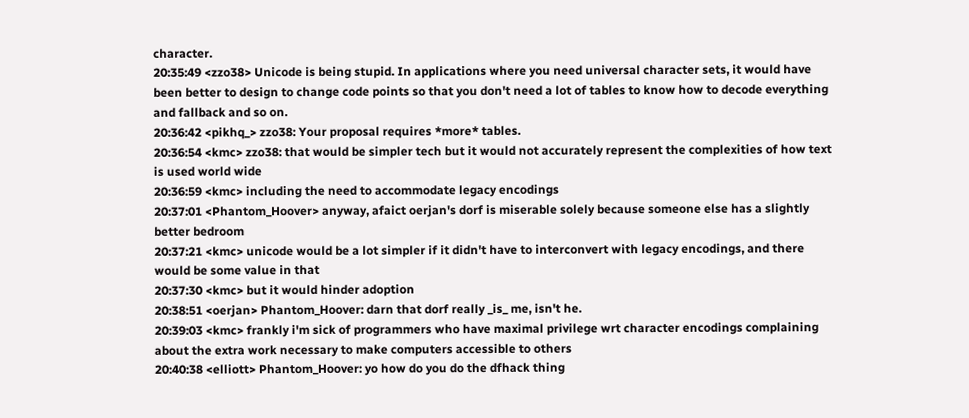character.
20:35:49 <zzo38> Unicode is being stupid. In applications where you need universal character sets, it would have been better to design to change code points so that you don't need a lot of tables to know how to decode everything and fallback and so on.
20:36:42 <pikhq_> zzo38: Your proposal requires *more* tables.
20:36:54 <kmc> zzo38: that would be simpler tech but it would not accurately represent the complexities of how text is used world wide
20:36:59 <kmc> including the need to accommodate legacy encodings
20:37:01 <Phantom_Hoover> anyway, afaict oerjan's dorf is miserable solely because someone else has a slightly better bedroom
20:37:21 <kmc> unicode would be a lot simpler if it didn't have to interconvert with legacy encodings, and there would be some value in that
20:37:30 <kmc> but it would hinder adoption
20:38:51 <oerjan> Phantom_Hoover: darn that dorf really _is_ me, isn't he.
20:39:03 <kmc> frankly i'm sick of programmers who have maximal privilege wrt character encodings complaining about the extra work necessary to make computers accessible to others
20:40:38 <elliott> Phantom_Hoover: yo how do you do the dfhack thing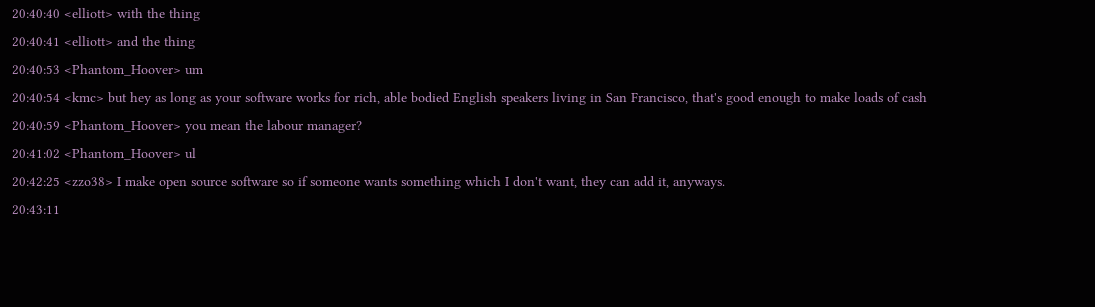20:40:40 <elliott> with the thing
20:40:41 <elliott> and the thing
20:40:53 <Phantom_Hoover> um
20:40:54 <kmc> but hey as long as your software works for rich, able bodied English speakers living in San Francisco, that's good enough to make loads of cash
20:40:59 <Phantom_Hoover> you mean the labour manager?
20:41:02 <Phantom_Hoover> ul
20:42:25 <zzo38> I make open source software so if someone wants something which I don't want, they can add it, anyways.
20:43:11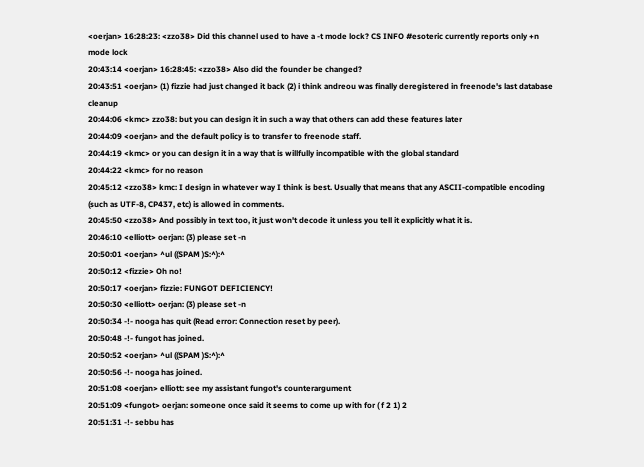<oerjan> 16:28:23: <zzo38> Did this channel used to have a -t mode lock? CS INFO #esoteric currently reports only +n mode lock
20:43:14 <oerjan> 16:28:45: <zzo38> Also did the founder be changed?
20:43:51 <oerjan> (1) fizzie had just changed it back (2) i think andreou was finally deregistered in freenode's last database cleanup
20:44:06 <kmc> zzo38: but you can design it in such a way that others can add these features later
20:44:09 <oerjan> and the default policy is to transfer to freenode staff.
20:44:19 <kmc> or you can design it in a way that is willfully incompatible with the global standard
20:44:22 <kmc> for no reason
20:45:12 <zzo38> kmc: I design in whatever way I think is best. Usually that means that any ASCII-compatible encoding (such as UTF-8, CP437, etc) is allowed in comments.
20:45:50 <zzo38> And possibly in text too, it just won't decode it unless you tell it explicitly what it is.
20:46:10 <elliott> oerjan: (3) please set -n
20:50:01 <oerjan> ^ul ((SPAM )S:^):^
20:50:12 <fizzie> Oh no!
20:50:17 <oerjan> fizzie: FUNGOT DEFICIENCY!
20:50:30 <elliott> oerjan: (3) please set -n
20:50:34 -!- nooga has quit (Read error: Connection reset by peer).
20:50:48 -!- fungot has joined.
20:50:52 <oerjan> ^ul ((SPAM )S:^):^
20:50:56 -!- nooga has joined.
20:51:08 <oerjan> elliott: see my assistant fungot's counterargument
20:51:09 <fungot> oerjan: someone once said it seems to come up with for ( f 2 1) 2
20:51:31 -!- sebbu has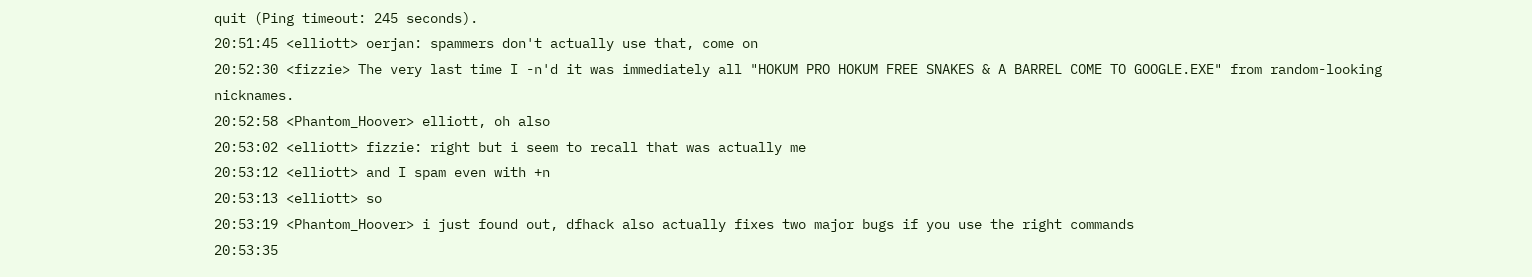quit (Ping timeout: 245 seconds).
20:51:45 <elliott> oerjan: spammers don't actually use that, come on
20:52:30 <fizzie> The very last time I -n'd it was immediately all "HOKUM PRO HOKUM FREE SNAKES & A BARREL COME TO GOOGLE.EXE" from random-looking nicknames.
20:52:58 <Phantom_Hoover> elliott, oh also
20:53:02 <elliott> fizzie: right but i seem to recall that was actually me
20:53:12 <elliott> and I spam even with +n
20:53:13 <elliott> so
20:53:19 <Phantom_Hoover> i just found out, dfhack also actually fixes two major bugs if you use the right commands
20:53:35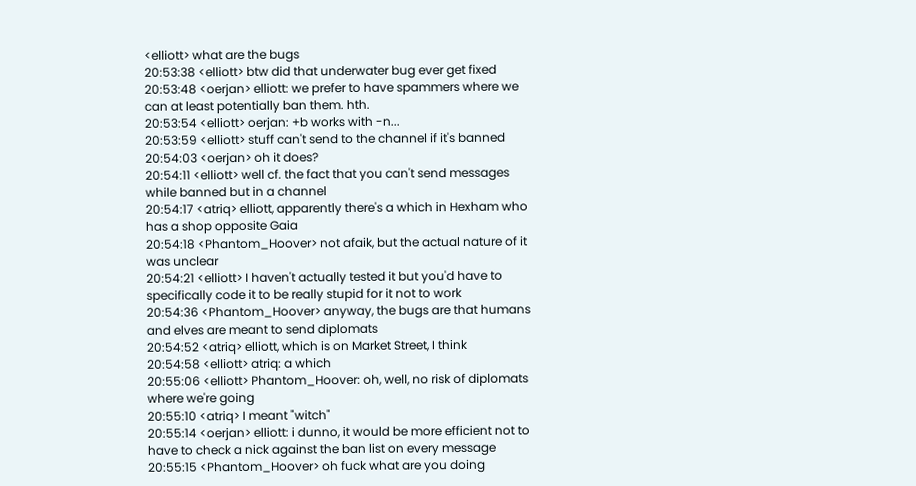<elliott> what are the bugs
20:53:38 <elliott> btw did that underwater bug ever get fixed
20:53:48 <oerjan> elliott: we prefer to have spammers where we can at least potentially ban them. hth.
20:53:54 <elliott> oerjan: +b works with -n...
20:53:59 <elliott> stuff can't send to the channel if it's banned
20:54:03 <oerjan> oh it does?
20:54:11 <elliott> well cf. the fact that you can't send messages while banned but in a channel
20:54:17 <atriq> elliott, apparently there's a which in Hexham who has a shop opposite Gaia
20:54:18 <Phantom_Hoover> not afaik, but the actual nature of it was unclear
20:54:21 <elliott> I haven't actually tested it but you'd have to specifically code it to be really stupid for it not to work
20:54:36 <Phantom_Hoover> anyway, the bugs are that humans and elves are meant to send diplomats
20:54:52 <atriq> elliott, which is on Market Street, I think
20:54:58 <elliott> atriq: a which
20:55:06 <elliott> Phantom_Hoover: oh, well, no risk of diplomats where we're going
20:55:10 <atriq> I meant "witch"
20:55:14 <oerjan> elliott: i dunno, it would be more efficient not to have to check a nick against the ban list on every message
20:55:15 <Phantom_Hoover> oh fuck what are you doing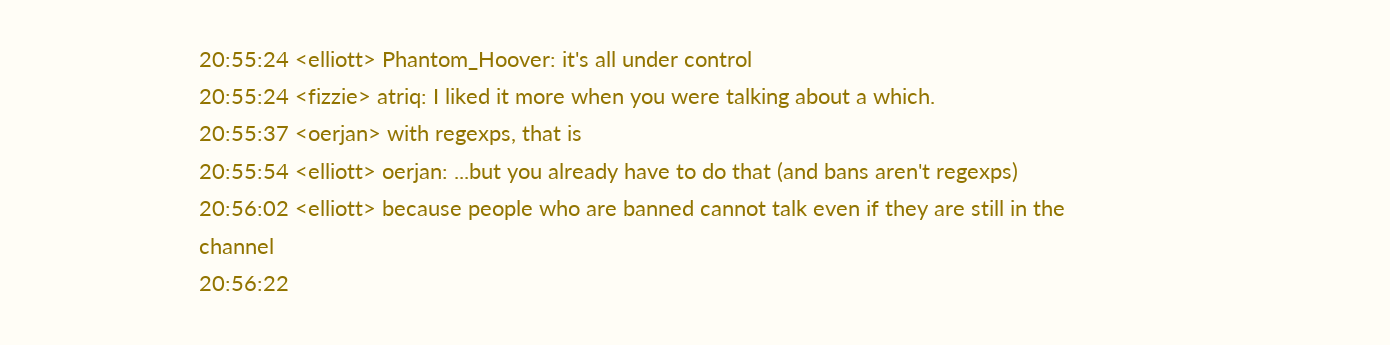20:55:24 <elliott> Phantom_Hoover: it's all under control
20:55:24 <fizzie> atriq: I liked it more when you were talking about a which.
20:55:37 <oerjan> with regexps, that is
20:55:54 <elliott> oerjan: ...but you already have to do that (and bans aren't regexps)
20:56:02 <elliott> because people who are banned cannot talk even if they are still in the channel
20:56:22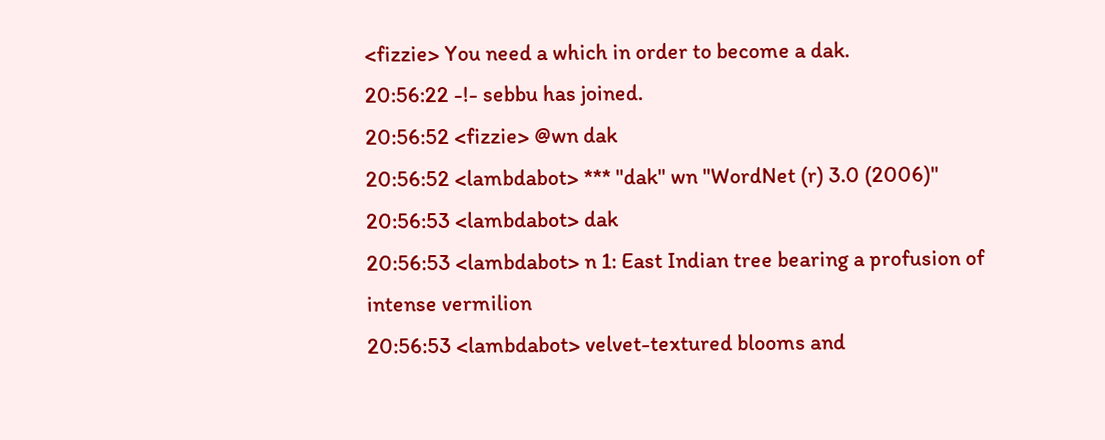<fizzie> You need a which in order to become a dak.
20:56:22 -!- sebbu has joined.
20:56:52 <fizzie> @wn dak
20:56:52 <lambdabot> *** "dak" wn "WordNet (r) 3.0 (2006)"
20:56:53 <lambdabot> dak
20:56:53 <lambdabot> n 1: East Indian tree bearing a profusion of intense vermilion
20:56:53 <lambdabot> velvet-textured blooms and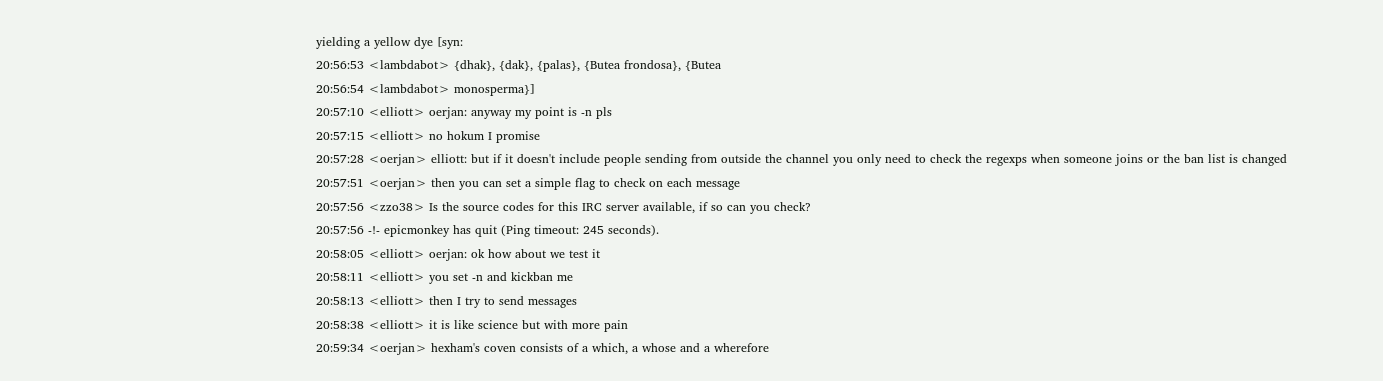yielding a yellow dye [syn:
20:56:53 <lambdabot> {dhak}, {dak}, {palas}, {Butea frondosa}, {Butea
20:56:54 <lambdabot> monosperma}]
20:57:10 <elliott> oerjan: anyway my point is -n pls
20:57:15 <elliott> no hokum I promise
20:57:28 <oerjan> elliott: but if it doesn't include people sending from outside the channel you only need to check the regexps when someone joins or the ban list is changed
20:57:51 <oerjan> then you can set a simple flag to check on each message
20:57:56 <zzo38> Is the source codes for this IRC server available, if so can you check?
20:57:56 -!- epicmonkey has quit (Ping timeout: 245 seconds).
20:58:05 <elliott> oerjan: ok how about we test it
20:58:11 <elliott> you set -n and kickban me
20:58:13 <elliott> then I try to send messages
20:58:38 <elliott> it is like science but with more pain
20:59:34 <oerjan> hexham's coven consists of a which, a whose and a wherefore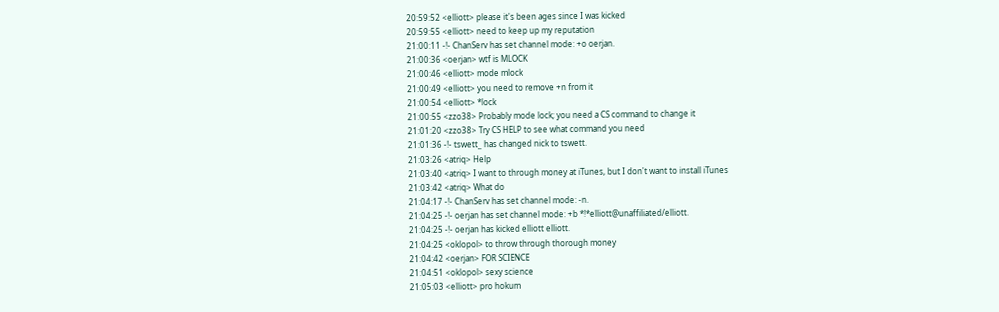20:59:52 <elliott> please it's been ages since I was kicked
20:59:55 <elliott> need to keep up my reputation
21:00:11 -!- ChanServ has set channel mode: +o oerjan.
21:00:36 <oerjan> wtf is MLOCK
21:00:46 <elliott> mode mlock
21:00:49 <elliott> you need to remove +n from it
21:00:54 <elliott> *lock
21:00:55 <zzo38> Probably mode lock; you need a CS command to change it
21:01:20 <zzo38> Try CS HELP to see what command you need
21:01:36 -!- tswett_ has changed nick to tswett.
21:03:26 <atriq> Help
21:03:40 <atriq> I want to through money at iTunes, but I don't want to install iTunes
21:03:42 <atriq> What do
21:04:17 -!- ChanServ has set channel mode: -n.
21:04:25 -!- oerjan has set channel mode: +b *!*elliott@unaffiliated/elliott.
21:04:25 -!- oerjan has kicked elliott elliott.
21:04:25 <oklopol> to throw through thorough money
21:04:42 <oerjan> FOR SCIENCE
21:04:51 <oklopol> sexy science
21:05:03 <elliott> pro hokum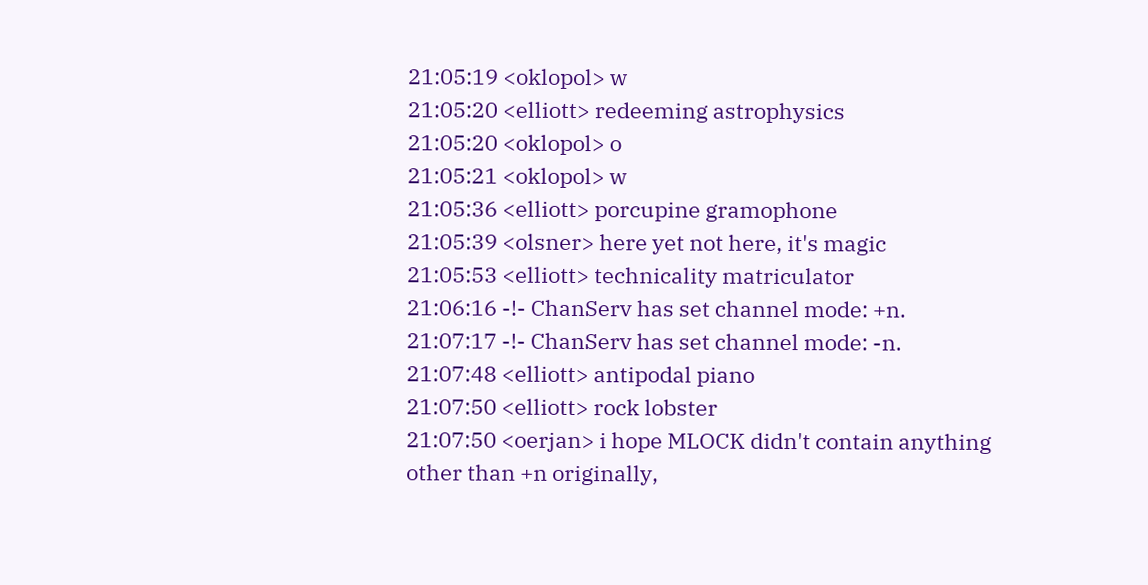21:05:19 <oklopol> w
21:05:20 <elliott> redeeming astrophysics
21:05:20 <oklopol> o
21:05:21 <oklopol> w
21:05:36 <elliott> porcupine gramophone
21:05:39 <olsner> here yet not here, it's magic
21:05:53 <elliott> technicality matriculator
21:06:16 -!- ChanServ has set channel mode: +n.
21:07:17 -!- ChanServ has set channel mode: -n.
21:07:48 <elliott> antipodal piano
21:07:50 <elliott> rock lobster
21:07:50 <oerjan> i hope MLOCK didn't contain anything other than +n originally,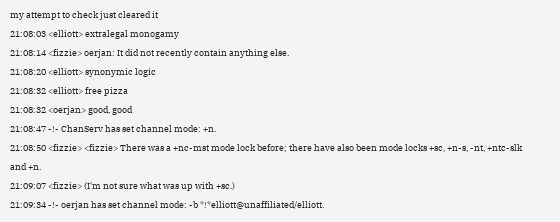my attempt to check just cleared it
21:08:03 <elliott> extralegal monogamy
21:08:14 <fizzie> oerjan: It did not recently contain anything else.
21:08:20 <elliott> synonymic logic
21:08:32 <elliott> free pizza
21:08:32 <oerjan> good, good
21:08:47 -!- ChanServ has set channel mode: +n.
21:08:50 <fizzie> <fizzie> There was a +nc-mst mode lock before; there have also been mode locks +sc, +n-s, -nt, +ntc-slk and +n.
21:09:07 <fizzie> (I'm not sure what was up with +sc.)
21:09:34 -!- oerjan has set channel mode: -b *!*elliott@unaffiliated/elliott.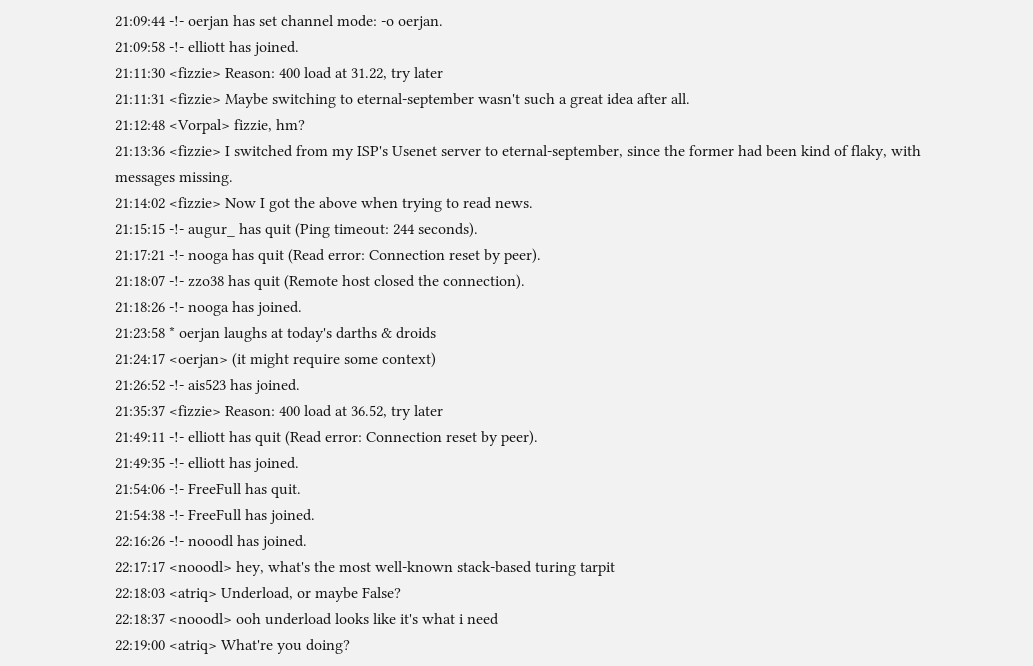21:09:44 -!- oerjan has set channel mode: -o oerjan.
21:09:58 -!- elliott has joined.
21:11:30 <fizzie> Reason: 400 load at 31.22, try later
21:11:31 <fizzie> Maybe switching to eternal-september wasn't such a great idea after all.
21:12:48 <Vorpal> fizzie, hm?
21:13:36 <fizzie> I switched from my ISP's Usenet server to eternal-september, since the former had been kind of flaky, with messages missing.
21:14:02 <fizzie> Now I got the above when trying to read news.
21:15:15 -!- augur_ has quit (Ping timeout: 244 seconds).
21:17:21 -!- nooga has quit (Read error: Connection reset by peer).
21:18:07 -!- zzo38 has quit (Remote host closed the connection).
21:18:26 -!- nooga has joined.
21:23:58 * oerjan laughs at today's darths & droids
21:24:17 <oerjan> (it might require some context)
21:26:52 -!- ais523 has joined.
21:35:37 <fizzie> Reason: 400 load at 36.52, try later
21:49:11 -!- elliott has quit (Read error: Connection reset by peer).
21:49:35 -!- elliott has joined.
21:54:06 -!- FreeFull has quit.
21:54:38 -!- FreeFull has joined.
22:16:26 -!- nooodl has joined.
22:17:17 <nooodl> hey, what's the most well-known stack-based turing tarpit
22:18:03 <atriq> Underload, or maybe False?
22:18:37 <nooodl> ooh underload looks like it's what i need
22:19:00 <atriq> What're you doing?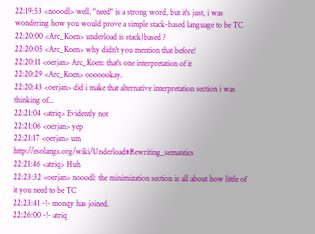22:19:53 <nooodl> well, "need" is a strong word, but it's just, i was wondering how you would prove a simple stack-based language to be TC
22:20:00 <Arc_Koen> underload is stack)based ?
22:20:05 <Arc_Koen> why didn't you mention that before!
22:20:11 <oerjan> Arc_Koen: that's one interpretation of it
22:20:29 <Arc_Koen> ooooookay.
22:20:43 <oerjan> did i make that alternative interpretation section i was thinking of...
22:21:04 <atriq> Evidently not
22:21:06 <oerjan> yep
22:21:17 <oerjan> um http://esolangs.org/wiki/Underload#Rewriting_semantics
22:21:46 <atriq> Huh
22:23:32 <oerjan> nooodl: the minimization section is all about how little of it you need to be TC
22:23:41 -!- monqy has joined.
22:26:00 -!- atriq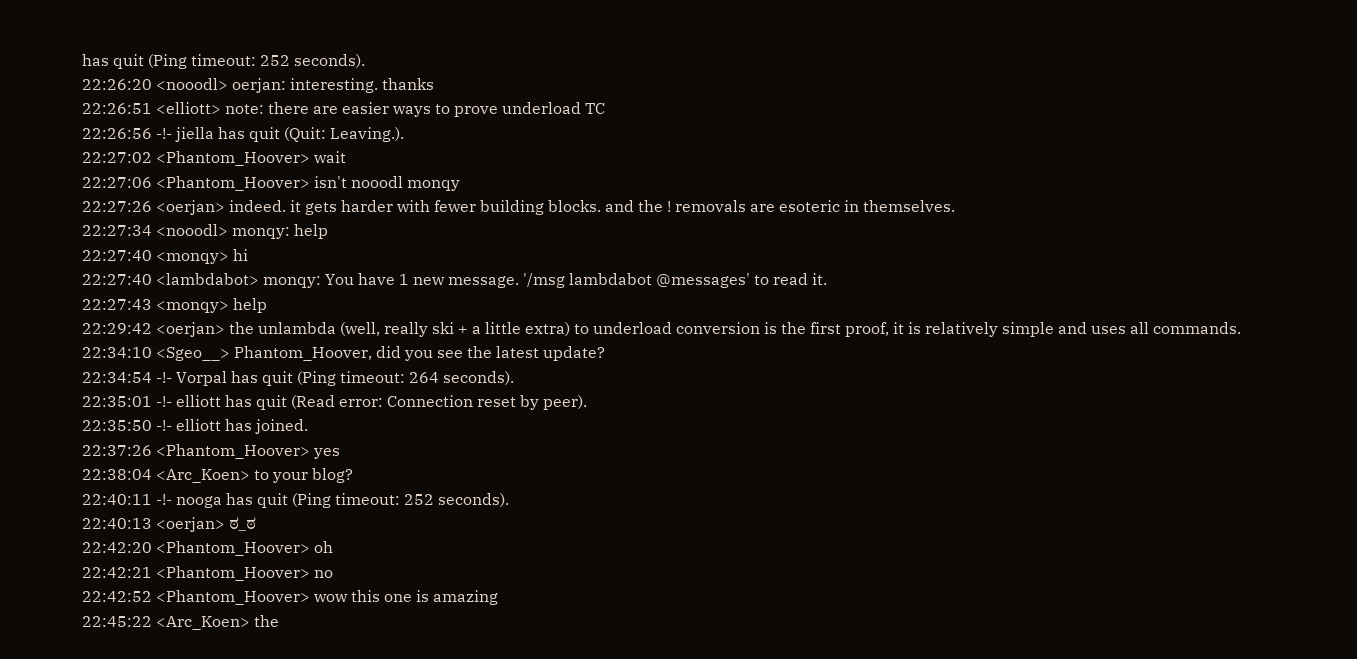has quit (Ping timeout: 252 seconds).
22:26:20 <nooodl> oerjan: interesting. thanks
22:26:51 <elliott> note: there are easier ways to prove underload TC
22:26:56 -!- jiella has quit (Quit: Leaving.).
22:27:02 <Phantom_Hoover> wait
22:27:06 <Phantom_Hoover> isn't nooodl monqy
22:27:26 <oerjan> indeed. it gets harder with fewer building blocks. and the ! removals are esoteric in themselves.
22:27:34 <nooodl> monqy: help
22:27:40 <monqy> hi
22:27:40 <lambdabot> monqy: You have 1 new message. '/msg lambdabot @messages' to read it.
22:27:43 <monqy> help
22:29:42 <oerjan> the unlambda (well, really ski + a little extra) to underload conversion is the first proof, it is relatively simple and uses all commands.
22:34:10 <Sgeo__> Phantom_Hoover, did you see the latest update?
22:34:54 -!- Vorpal has quit (Ping timeout: 264 seconds).
22:35:01 -!- elliott has quit (Read error: Connection reset by peer).
22:35:50 -!- elliott has joined.
22:37:26 <Phantom_Hoover> yes
22:38:04 <Arc_Koen> to your blog?
22:40:11 -!- nooga has quit (Ping timeout: 252 seconds).
22:40:13 <oerjan> ಠ_ಠ
22:42:20 <Phantom_Hoover> oh
22:42:21 <Phantom_Hoover> no
22:42:52 <Phantom_Hoover> wow this one is amazing
22:45:22 <Arc_Koen> the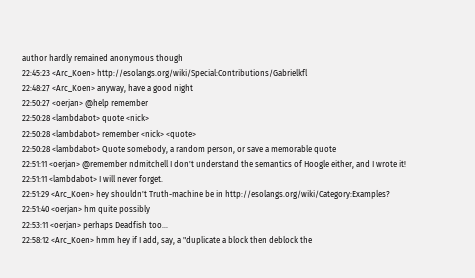author hardly remained anonymous though
22:45:23 <Arc_Koen> http://esolangs.org/wiki/Special:Contributions/Gabrielkfl
22:48:27 <Arc_Koen> anyway, have a good night
22:50:27 <oerjan> @help remember
22:50:28 <lambdabot> quote <nick>
22:50:28 <lambdabot> remember <nick> <quote>
22:50:28 <lambdabot> Quote somebody, a random person, or save a memorable quote
22:51:11 <oerjan> @remember ndmitchell I don't understand the semantics of Hoogle either, and I wrote it!
22:51:11 <lambdabot> I will never forget.
22:51:29 <Arc_Koen> hey shouldn't Truth-machine be in http://esolangs.org/wiki/Category:Examples?
22:51:40 <oerjan> hm quite possibly
22:53:11 <oerjan> perhaps Deadfish too...
22:58:12 <Arc_Koen> hmm hey if I add, say, a "duplicate a block then deblock the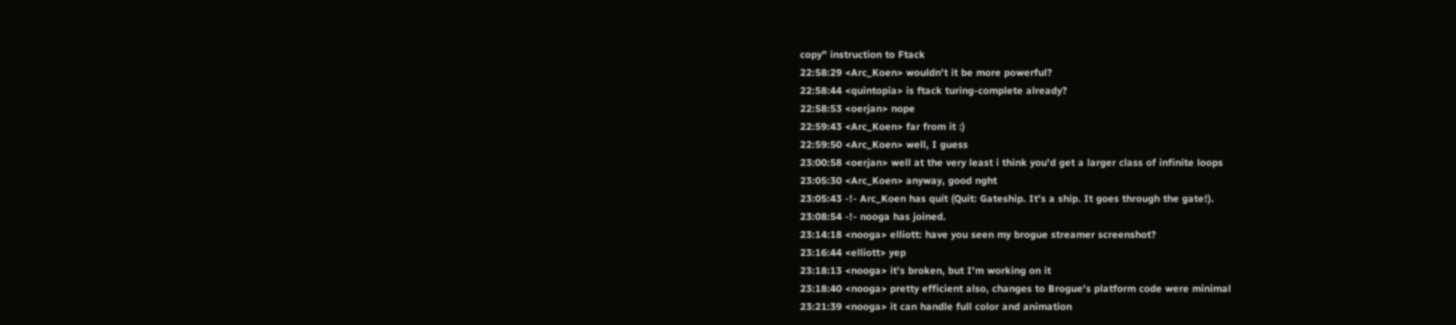copy" instruction to Ftack
22:58:29 <Arc_Koen> wouldn't it be more powerful?
22:58:44 <quintopia> is ftack turing-complete already?
22:58:53 <oerjan> nope
22:59:43 <Arc_Koen> far from it :)
22:59:50 <Arc_Koen> well, I guess
23:00:58 <oerjan> well at the very least i think you'd get a larger class of infinite loops
23:05:30 <Arc_Koen> anyway, good nght
23:05:43 -!- Arc_Koen has quit (Quit: Gateship. It's a ship. It goes through the gate!).
23:08:54 -!- nooga has joined.
23:14:18 <nooga> elliott: have you seen my brogue streamer screenshot?
23:16:44 <elliott> yep
23:18:13 <nooga> it's broken, but I'm working on it
23:18:40 <nooga> pretty efficient also, changes to Brogue's platform code were minimal
23:21:39 <nooga> it can handle full color and animation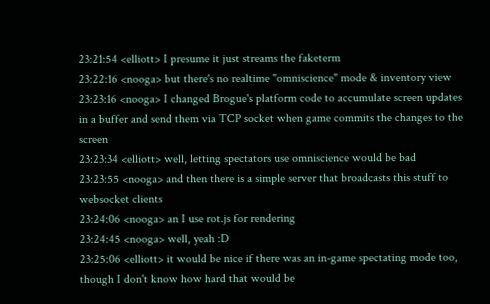23:21:54 <elliott> I presume it just streams the faketerm
23:22:16 <nooga> but there's no realtime "omniscience" mode & inventory view
23:23:16 <nooga> I changed Brogue's platform code to accumulate screen updates in a buffer and send them via TCP socket when game commits the changes to the screen
23:23:34 <elliott> well, letting spectators use omniscience would be bad
23:23:55 <nooga> and then there is a simple server that broadcasts this stuff to websocket clients
23:24:06 <nooga> an I use rot.js for rendering
23:24:45 <nooga> well, yeah :D
23:25:06 <elliott> it would be nice if there was an in-game spectating mode too, though I don't know how hard that would be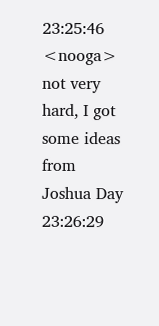23:25:46 <nooga> not very hard, I got some ideas from Joshua Day
23:26:29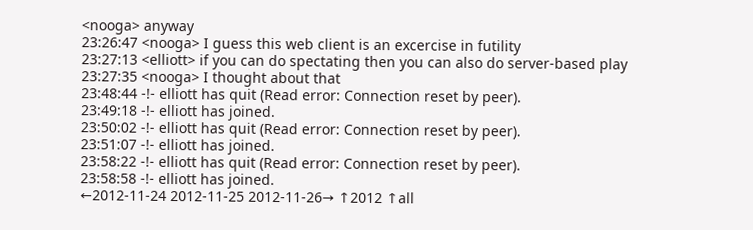<nooga> anyway
23:26:47 <nooga> I guess this web client is an excercise in futility
23:27:13 <elliott> if you can do spectating then you can also do server-based play
23:27:35 <nooga> I thought about that
23:48:44 -!- elliott has quit (Read error: Connection reset by peer).
23:49:18 -!- elliott has joined.
23:50:02 -!- elliott has quit (Read error: Connection reset by peer).
23:51:07 -!- elliott has joined.
23:58:22 -!- elliott has quit (Read error: Connection reset by peer).
23:58:58 -!- elliott has joined.
←2012-11-24 2012-11-25 2012-11-26→ ↑2012 ↑all